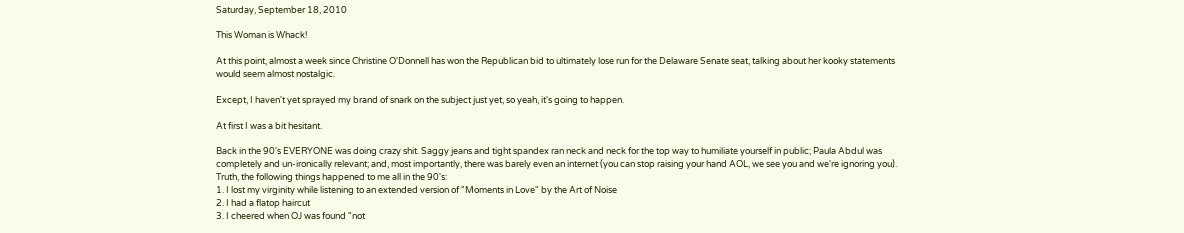Saturday, September 18, 2010

This Woman is Whack!

At this point, almost a week since Christine O'Donnell has won the Republican bid to ultimately lose run for the Delaware Senate seat, talking about her kooky statements would seem almost nostalgic.

Except, I haven't yet sprayed my brand of snark on the subject just yet, so yeah, it's going to happen.

At first I was a bit hesitant.

Back in the 90's EVERYONE was doing crazy shit. Saggy jeans and tight spandex ran neck and neck for the top way to humiliate yourself in public; Paula Abdul was completely and un-ironically relevant; and, most importantly, there was barely even an internet (you can stop raising your hand AOL, we see you and we're ignoring you). Truth, the following things happened to me all in the 90's:
1. I lost my virginity while listening to an extended version of "Moments in Love" by the Art of Noise
2. I had a flatop haircut
3. I cheered when OJ was found "not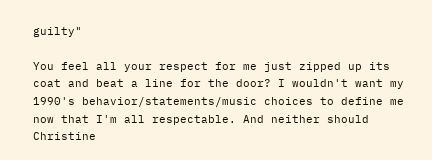guilty"

You feel all your respect for me just zipped up its coat and beat a line for the door? I wouldn't want my 1990's behavior/statements/music choices to define me now that I'm all respectable. And neither should Christine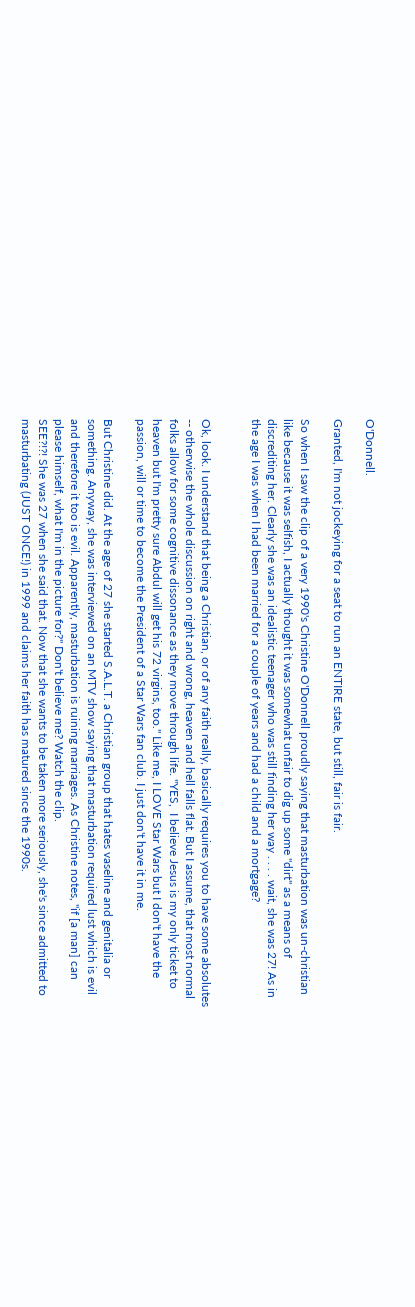O'Donnell.

Granted, I'm not jockeying for a seat to run an ENTIRE state, but still, fair is fair.

So when I saw the clip of a very 1990's Christine O'Donnell proudly saying that masturbation was un-christian like because it was selfish, I actually thought it was somewhat unfair to dig up some "dirt" as a means of discrediting her. Clearly she was an idealistic teenager who was still finding her way . . . . wait, she was 27! As in the age I was when I had been married for a couple of years and had a child and a mortgage?


Ok, look. I understand that being a Christian, or of any faith really, basically requires you to have some absolutes -- otherwise the whole discussion on right and wrong, heaven and hell falls flat. But I assume, that most normal folks allow for some cognitive dissonance as they move through life. "YES,  I believe Jesus is my only ticket to heaven but I'm pretty sure Abdul will get his 72 virgins, too." Like me, I LOVE Star Wars but I don't have the passion, will or time to become the President of a Star Wars fan club. I just don't have it in me.

But Christine did. At the age of 27 she started S.A.L.T. a Christian group that hates vaseline and genitalia or something. Anyway, she was interviewed on an MTV show saying that masturbation required lust which is evil and therefore it too is evil. Apparently, masturbation is ruining marriages. As Christine notes, "if [a man] can please himself, what I'm in the picture for?" Don't believe me? Watch the clip.
SEE?!?! She was 27 when she said that. Now that she wants to be taken more seriously, she's since admitted to masturbating (JUST ONCE!) in 1999 and claims her faith has matured since the 1990s.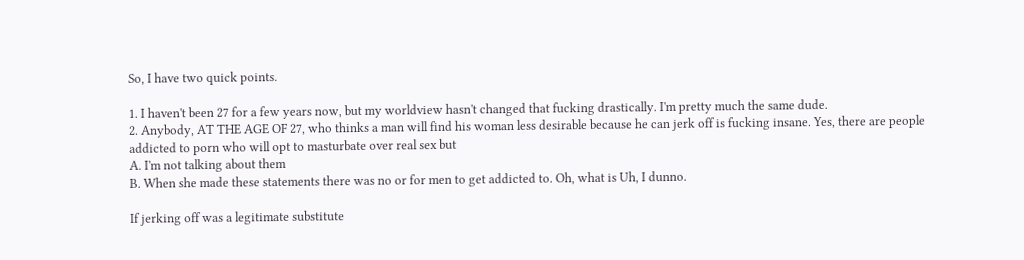So, I have two quick points.

1. I haven't been 27 for a few years now, but my worldview hasn't changed that fucking drastically. I'm pretty much the same dude.
2. Anybody, AT THE AGE OF 27, who thinks a man will find his woman less desirable because he can jerk off is fucking insane. Yes, there are people addicted to porn who will opt to masturbate over real sex but
A. I'm not talking about them
B. When she made these statements there was no or for men to get addicted to. Oh, what is Uh, I dunno.

If jerking off was a legitimate substitute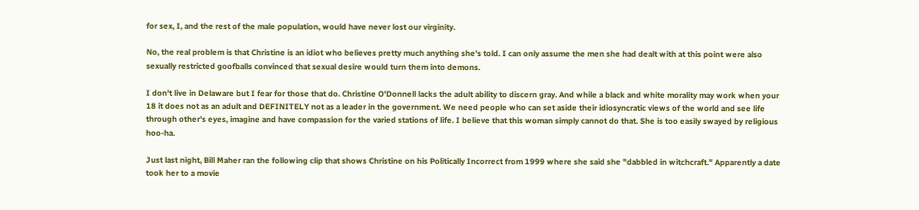for sex, I, and the rest of the male population, would have never lost our virginity.

No, the real problem is that Christine is an idiot who believes pretty much anything she's told. I can only assume the men she had dealt with at this point were also sexually restricted goofballs convinced that sexual desire would turn them into demons.

I don't live in Delaware but I fear for those that do. Christine O'Donnell lacks the adult ability to discern gray. And while a black and white morality may work when your 18 it does not as an adult and DEFINITELY not as a leader in the government. We need people who can set aside their idiosyncratic views of the world and see life through other's eyes, imagine and have compassion for the varied stations of life. I believe that this woman simply cannot do that. She is too easily swayed by religious hoo-ha.

Just last night, Bill Maher ran the following clip that shows Christine on his Politically Incorrect from 1999 where she said she "dabbled in witchcraft." Apparently a date took her to a movie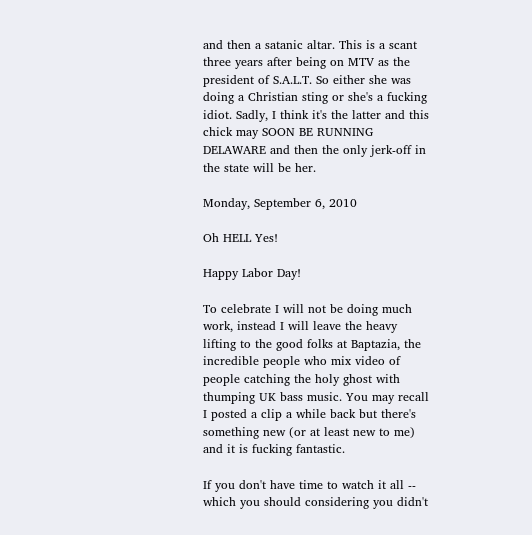and then a satanic altar. This is a scant three years after being on MTV as the president of S.A.L.T. So either she was doing a Christian sting or she's a fucking idiot. Sadly, I think it's the latter and this chick may SOON BE RUNNING DELAWARE and then the only jerk-off in the state will be her.

Monday, September 6, 2010

Oh HELL Yes!

Happy Labor Day!

To celebrate I will not be doing much work, instead I will leave the heavy lifting to the good folks at Baptazia, the incredible people who mix video of people catching the holy ghost with thumping UK bass music. You may recall I posted a clip a while back but there's something new (or at least new to me) and it is fucking fantastic.

If you don't have time to watch it all -- which you should considering you didn't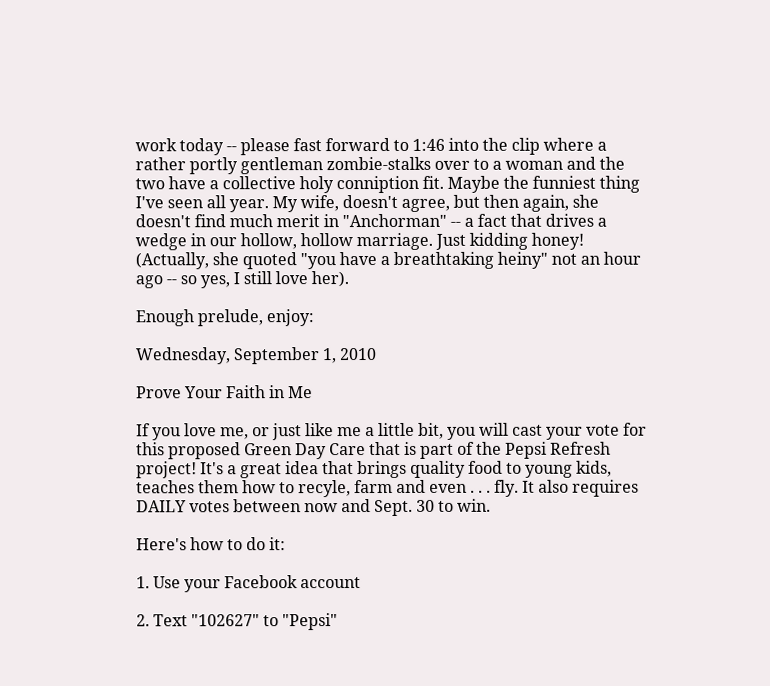work today -- please fast forward to 1:46 into the clip where a rather portly gentleman zombie-stalks over to a woman and the two have a collective holy conniption fit. Maybe the funniest thing I've seen all year. My wife, doesn't agree, but then again, she doesn't find much merit in "Anchorman" -- a fact that drives a wedge in our hollow, hollow marriage. Just kidding honey! (Actually, she quoted "you have a breathtaking heiny" not an hour ago -- so yes, I still love her).

Enough prelude, enjoy:

Wednesday, September 1, 2010

Prove Your Faith in Me

If you love me, or just like me a little bit, you will cast your vote for this proposed Green Day Care that is part of the Pepsi Refresh project! It's a great idea that brings quality food to young kids, teaches them how to recyle, farm and even . . . fly. It also requires DAILY votes between now and Sept. 30 to win.

Here's how to do it:

1. Use your Facebook account

2. Text "102627" to "Pepsi"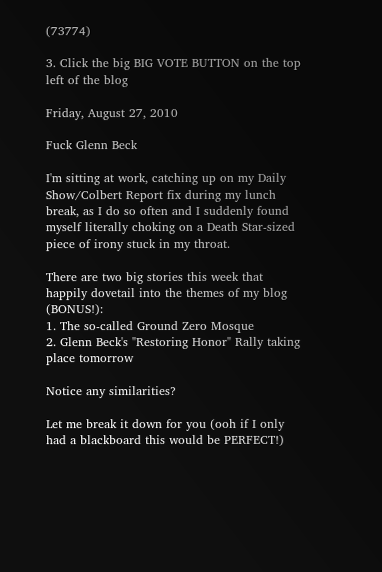(73774)

3. Click the big BIG VOTE BUTTON on the top left of the blog

Friday, August 27, 2010

Fuck Glenn Beck

I'm sitting at work, catching up on my Daily Show/Colbert Report fix during my lunch break, as I do so often and I suddenly found myself literally choking on a Death Star-sized piece of irony stuck in my throat.

There are two big stories this week that happily dovetail into the themes of my blog (BONUS!):
1. The so-called Ground Zero Mosque
2. Glenn Beck's "Restoring Honor" Rally taking place tomorrow

Notice any similarities?

Let me break it down for you (ooh if I only had a blackboard this would be PERFECT!)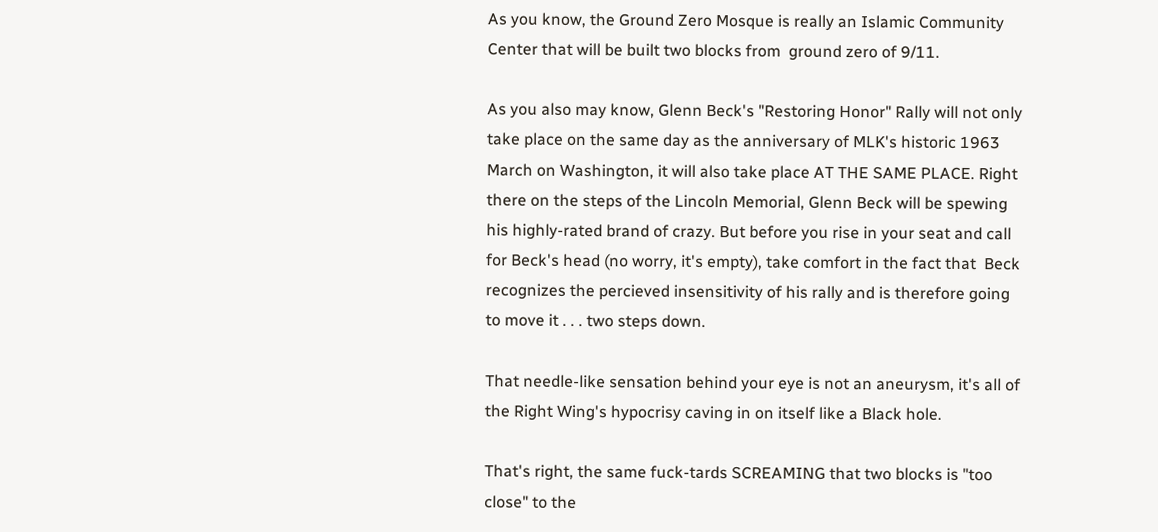As you know, the Ground Zero Mosque is really an Islamic Community Center that will be built two blocks from  ground zero of 9/11.

As you also may know, Glenn Beck's "Restoring Honor" Rally will not only take place on the same day as the anniversary of MLK's historic 1963 March on Washington, it will also take place AT THE SAME PLACE. Right there on the steps of the Lincoln Memorial, Glenn Beck will be spewing his highly-rated brand of crazy. But before you rise in your seat and call for Beck's head (no worry, it's empty), take comfort in the fact that  Beck recognizes the percieved insensitivity of his rally and is therefore going to move it . . . two steps down.

That needle-like sensation behind your eye is not an aneurysm, it's all of the Right Wing's hypocrisy caving in on itself like a Black hole.

That's right, the same fuck-tards SCREAMING that two blocks is "too close" to the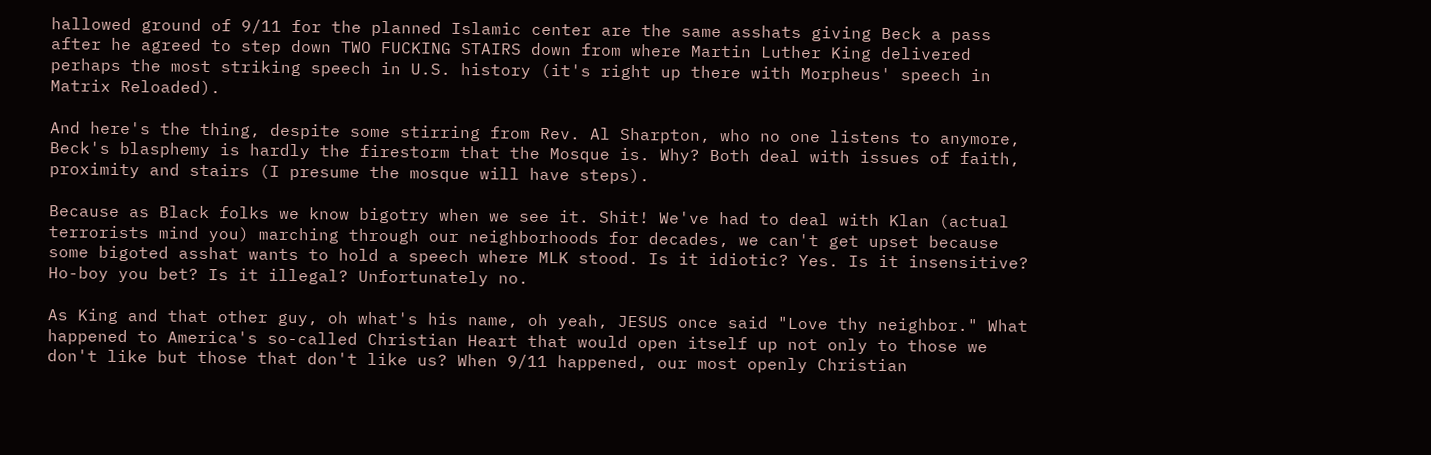hallowed ground of 9/11 for the planned Islamic center are the same asshats giving Beck a pass after he agreed to step down TWO FUCKING STAIRS down from where Martin Luther King delivered perhaps the most striking speech in U.S. history (it's right up there with Morpheus' speech in Matrix Reloaded).

And here's the thing, despite some stirring from Rev. Al Sharpton, who no one listens to anymore, Beck's blasphemy is hardly the firestorm that the Mosque is. Why? Both deal with issues of faith, proximity and stairs (I presume the mosque will have steps).

Because as Black folks we know bigotry when we see it. Shit! We've had to deal with Klan (actual terrorists mind you) marching through our neighborhoods for decades, we can't get upset because some bigoted asshat wants to hold a speech where MLK stood. Is it idiotic? Yes. Is it insensitive? Ho-boy you bet? Is it illegal? Unfortunately no.

As King and that other guy, oh what's his name, oh yeah, JESUS once said "Love thy neighbor." What happened to America's so-called Christian Heart that would open itself up not only to those we don't like but those that don't like us? When 9/11 happened, our most openly Christian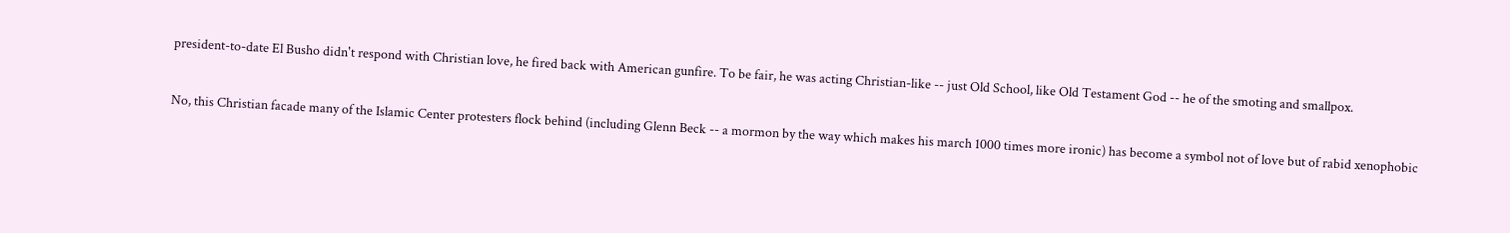president-to-date El Busho didn't respond with Christian love, he fired back with American gunfire. To be fair, he was acting Christian-like -- just Old School, like Old Testament God -- he of the smoting and smallpox.

No, this Christian facade many of the Islamic Center protesters flock behind (including Glenn Beck -- a mormon by the way which makes his march 1000 times more ironic) has become a symbol not of love but of rabid xenophobic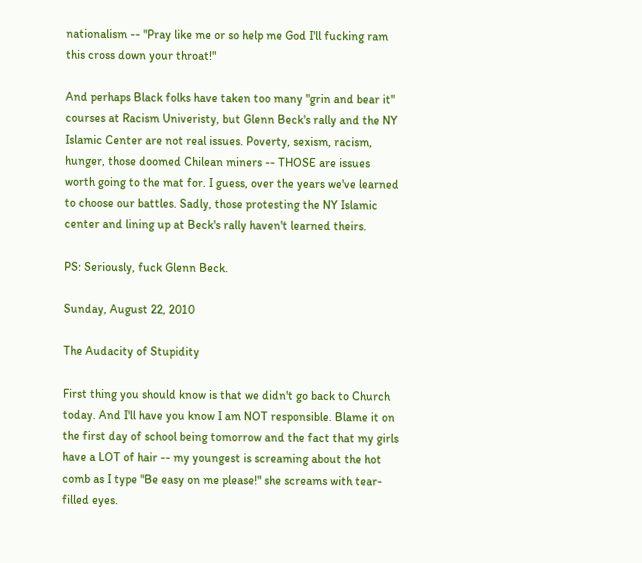nationalism -- "Pray like me or so help me God I'll fucking ram this cross down your throat!"

And perhaps Black folks have taken too many "grin and bear it" courses at Racism Univeristy, but Glenn Beck's rally and the NY Islamic Center are not real issues. Poverty, sexism, racism, hunger, those doomed Chilean miners -- THOSE are issues worth going to the mat for. I guess, over the years we've learned to choose our battles. Sadly, those protesting the NY Islamic center and lining up at Beck's rally haven't learned theirs.

PS: Seriously, fuck Glenn Beck.

Sunday, August 22, 2010

The Audacity of Stupidity

First thing you should know is that we didn't go back to Church today. And I'll have you know I am NOT responsible. Blame it on the first day of school being tomorrow and the fact that my girls have a LOT of hair -- my youngest is screaming about the hot comb as I type "Be easy on me please!" she screams with tear-filled eyes.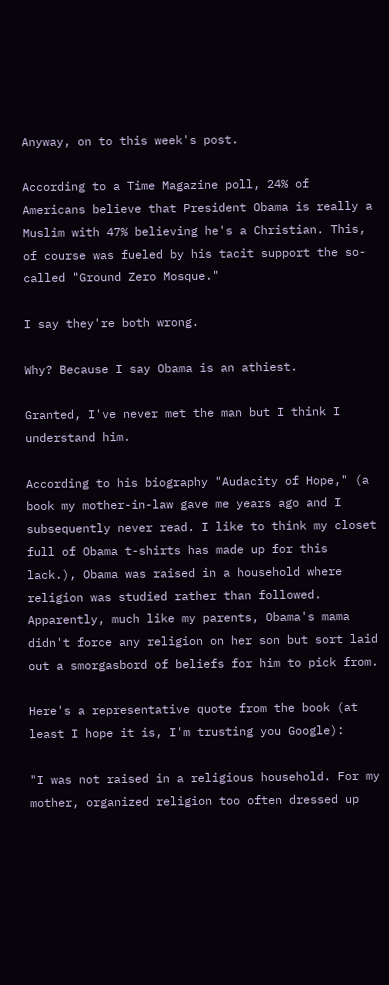Anyway, on to this week's post.

According to a Time Magazine poll, 24% of Americans believe that President Obama is really a Muslim with 47% believing he's a Christian. This, of course was fueled by his tacit support the so-called "Ground Zero Mosque."

I say they're both wrong.

Why? Because I say Obama is an athiest.

Granted, I've never met the man but I think I understand him.

According to his biography "Audacity of Hope," (a book my mother-in-law gave me years ago and I subsequently never read. I like to think my closet full of Obama t-shirts has made up for this lack.), Obama was raised in a household where religion was studied rather than followed. Apparently, much like my parents, Obama's mama didn't force any religion on her son but sort laid out a smorgasbord of beliefs for him to pick from.

Here's a representative quote from the book (at least I hope it is, I'm trusting you Google):

"I was not raised in a religious household. For my mother, organized religion too often dressed up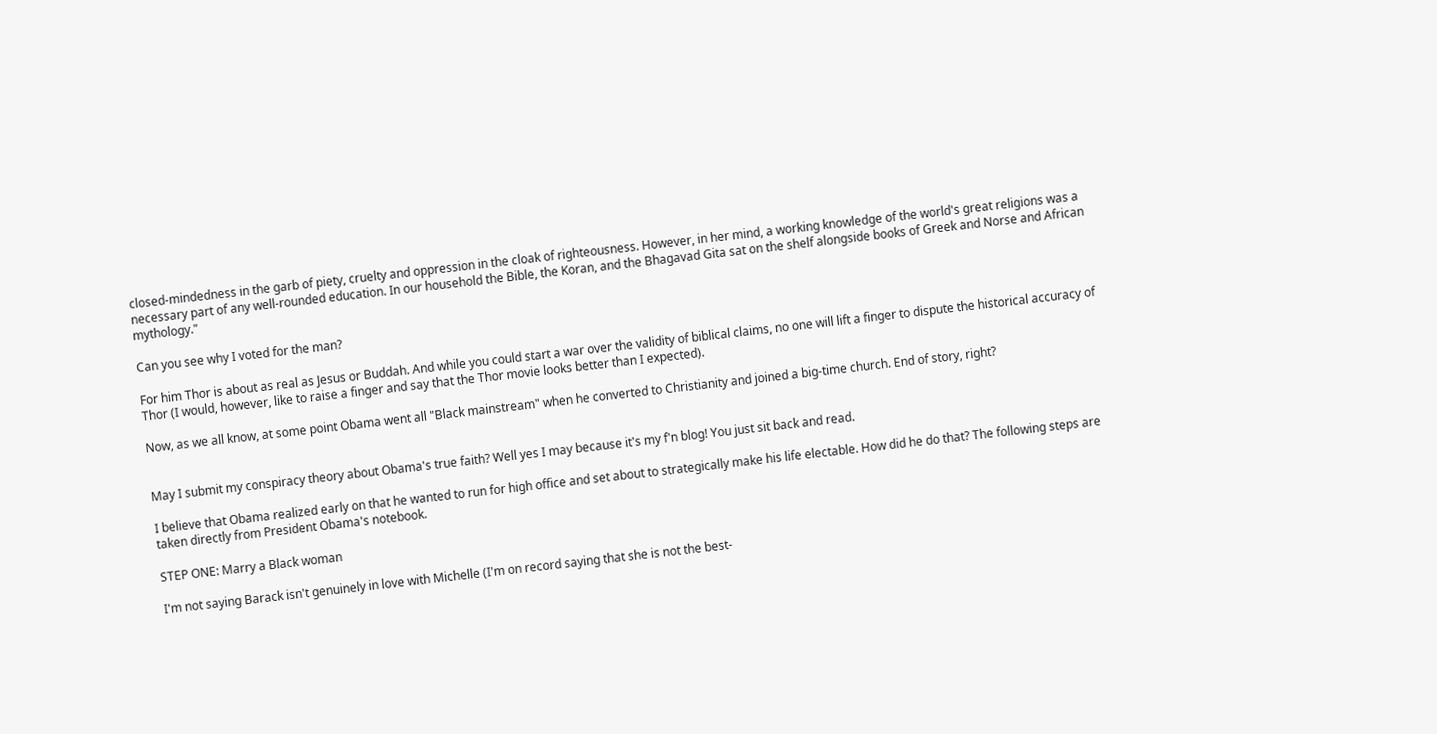closed-mindedness in the garb of piety, cruelty and oppression in the cloak of righteousness. However, in her mind, a working knowledge of the world's great religions was a necessary part of any well-rounded education. In our household the Bible, the Koran, and the Bhagavad Gita sat on the shelf alongside books of Greek and Norse and African mythology."

Can you see why I voted for the man?

For him Thor is about as real as Jesus or Buddah. And while you could start a war over the validity of biblical claims, no one will lift a finger to dispute the historical accuracy of Thor (I would, however, like to raise a finger and say that the Thor movie looks better than I expected).

Now, as we all know, at some point Obama went all "Black mainstream" when he converted to Christianity and joined a big-time church. End of story, right?


May I submit my conspiracy theory about Obama's true faith? Well yes I may because it's my f'n blog! You just sit back and read.

I believe that Obama realized early on that he wanted to run for high office and set about to strategically make his life electable. How did he do that? The following steps are taken directly from President Obama's notebook.

STEP ONE: Marry a Black woman

I'm not saying Barack isn't genuinely in love with Michelle (I'm on record saying that she is not the best-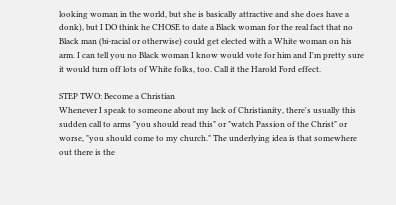looking woman in the world, but she is basically attractive and she does have a donk), but I DO think he CHOSE to date a Black woman for the real fact that no Black man (bi-racial or otherwise) could get elected with a White woman on his arm. I can tell you no Black woman I know would vote for him and I'm pretty sure it would turn off lots of White folks, too. Call it the Harold Ford effect.

STEP TWO: Become a Christian
Whenever I speak to someone about my lack of Christianity, there's usually this sudden call to arms "you should read this" or "watch Passion of the Christ" or worse, "you should come to my church." The underlying idea is that somewhere out there is the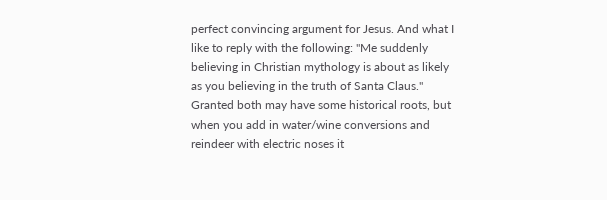perfect convincing argument for Jesus. And what I like to reply with the following: "Me suddenly believing in Christian mythology is about as likely as you believing in the truth of Santa Claus." Granted both may have some historical roots, but when you add in water/wine conversions and reindeer with electric noses it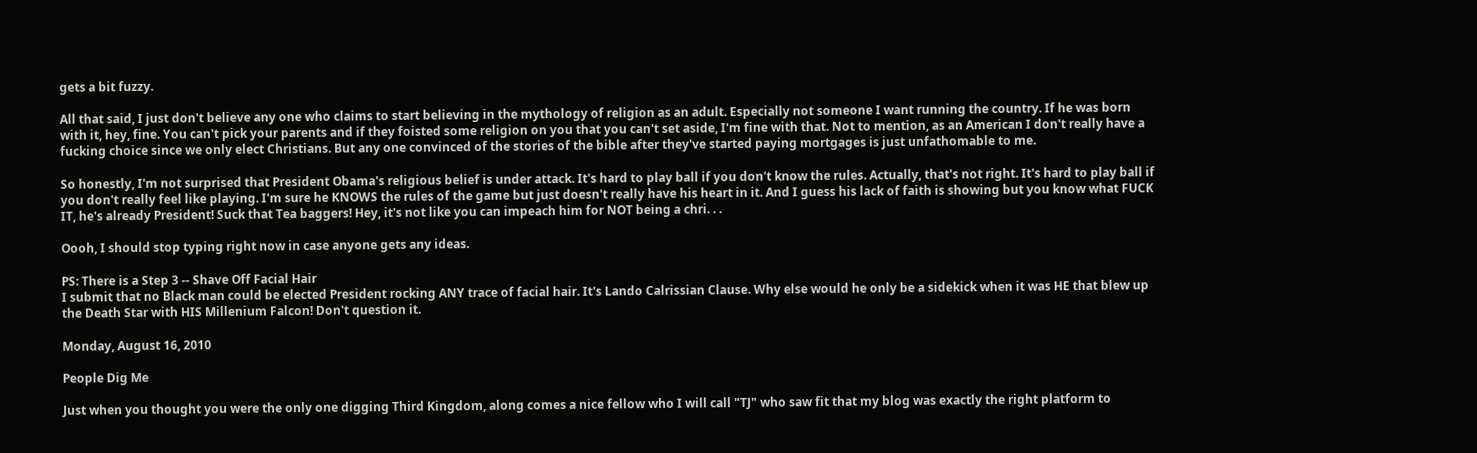gets a bit fuzzy.

All that said, I just don't believe any one who claims to start believing in the mythology of religion as an adult. Especially not someone I want running the country. If he was born with it, hey, fine. You can't pick your parents and if they foisted some religion on you that you can't set aside, I'm fine with that. Not to mention, as an American I don't really have a fucking choice since we only elect Christians. But any one convinced of the stories of the bible after they've started paying mortgages is just unfathomable to me.

So honestly, I'm not surprised that President Obama's religious belief is under attack. It's hard to play ball if you don't know the rules. Actually, that's not right. It's hard to play ball if you don't really feel like playing. I'm sure he KNOWS the rules of the game but just doesn't really have his heart in it. And I guess his lack of faith is showing but you know what FUCK IT, he's already President! Suck that Tea baggers! Hey, it's not like you can impeach him for NOT being a chri. . .

Oooh, I should stop typing right now in case anyone gets any ideas.

PS: There is a Step 3 -- Shave Off Facial Hair
I submit that no Black man could be elected President rocking ANY trace of facial hair. It's Lando Calrissian Clause. Why else would he only be a sidekick when it was HE that blew up the Death Star with HIS Millenium Falcon! Don't question it.

Monday, August 16, 2010

People Dig Me

Just when you thought you were the only one digging Third Kingdom, along comes a nice fellow who I will call "TJ" who saw fit that my blog was exactly the right platform to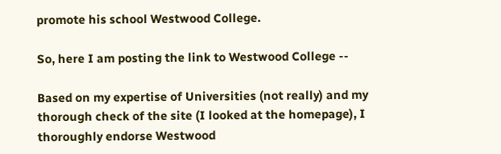promote his school Westwood College.

So, here I am posting the link to Westwood College --

Based on my expertise of Universities (not really) and my thorough check of the site (I looked at the homepage), I thoroughly endorse Westwood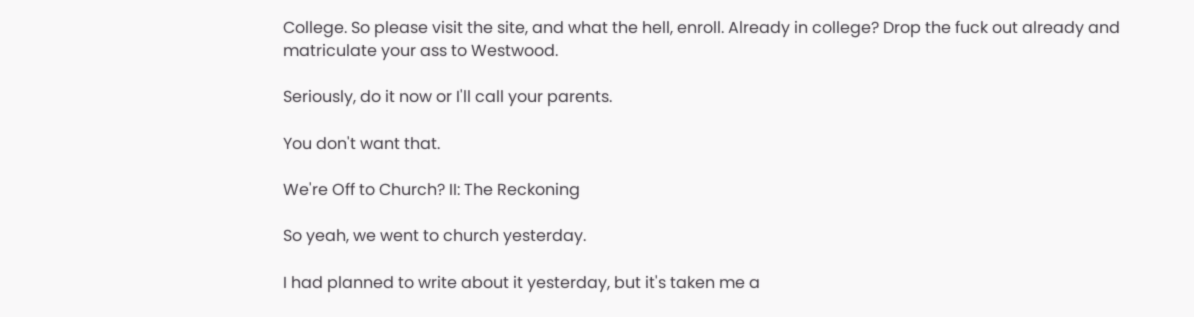College. So please visit the site, and what the hell, enroll. Already in college? Drop the fuck out already and matriculate your ass to Westwood.

Seriously, do it now or I'll call your parents.

You don't want that.

We're Off to Church? II: The Reckoning

So yeah, we went to church yesterday.

I had planned to write about it yesterday, but it's taken me a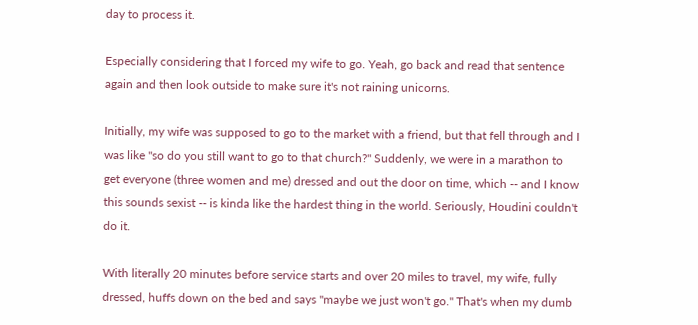day to process it.

Especially considering that I forced my wife to go. Yeah, go back and read that sentence again and then look outside to make sure it's not raining unicorns.

Initially, my wife was supposed to go to the market with a friend, but that fell through and I was like "so do you still want to go to that church?" Suddenly, we were in a marathon to get everyone (three women and me) dressed and out the door on time, which -- and I know this sounds sexist -- is kinda like the hardest thing in the world. Seriously, Houdini couldn't do it.

With literally 20 minutes before service starts and over 20 miles to travel, my wife, fully dressed, huffs down on the bed and says "maybe we just won't go." That's when my dumb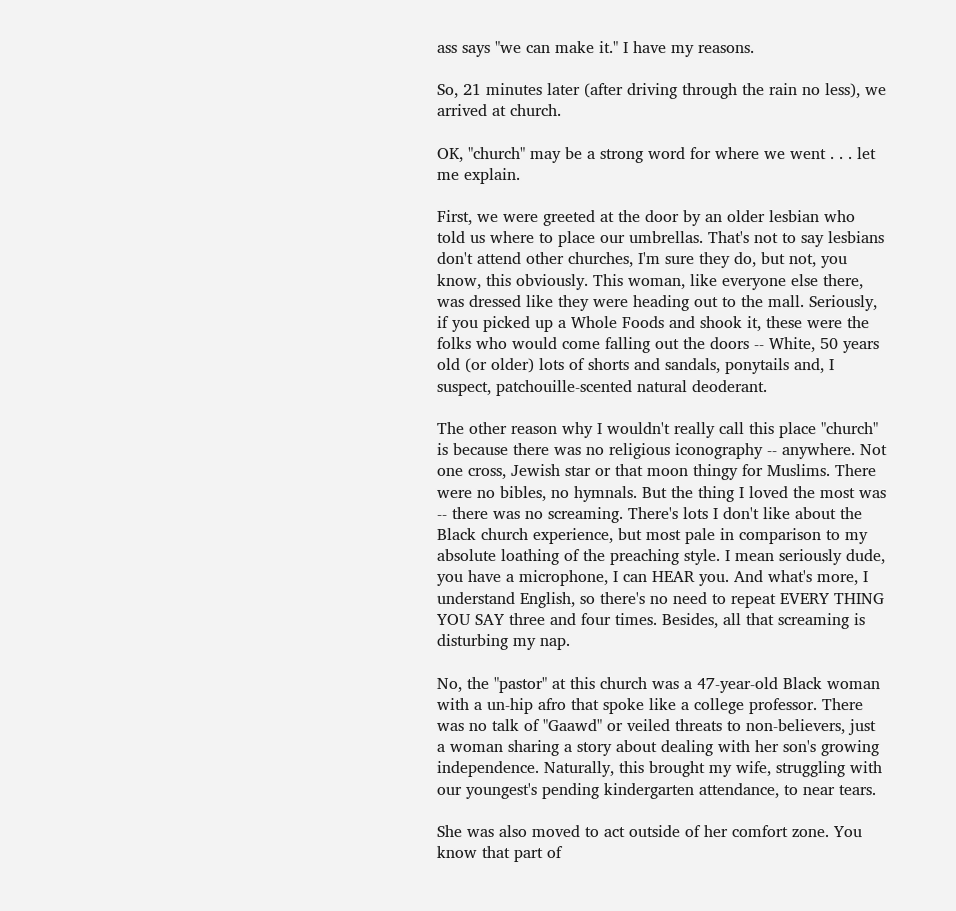ass says "we can make it." I have my reasons.

So, 21 minutes later (after driving through the rain no less), we arrived at church.

OK, "church" may be a strong word for where we went . . . let me explain.

First, we were greeted at the door by an older lesbian who told us where to place our umbrellas. That's not to say lesbians don't attend other churches, I'm sure they do, but not, you know, this obviously. This woman, like everyone else there, was dressed like they were heading out to the mall. Seriously, if you picked up a Whole Foods and shook it, these were the folks who would come falling out the doors -- White, 50 years old (or older) lots of shorts and sandals, ponytails and, I suspect, patchouille-scented natural deoderant.

The other reason why I wouldn't really call this place "church" is because there was no religious iconography -- anywhere. Not one cross, Jewish star or that moon thingy for Muslims. There were no bibles, no hymnals. But the thing I loved the most was -- there was no screaming. There's lots I don't like about the Black church experience, but most pale in comparison to my absolute loathing of the preaching style. I mean seriously dude, you have a microphone, I can HEAR you. And what's more, I understand English, so there's no need to repeat EVERY THING YOU SAY three and four times. Besides, all that screaming is disturbing my nap.

No, the "pastor" at this church was a 47-year-old Black woman with a un-hip afro that spoke like a college professor. There was no talk of "Gaawd" or veiled threats to non-believers, just a woman sharing a story about dealing with her son's growing independence. Naturally, this brought my wife, struggling with our youngest's pending kindergarten attendance, to near tears.

She was also moved to act outside of her comfort zone. You know that part of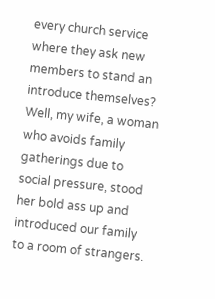every church service where they ask new members to stand an introduce themselves? Well, my wife, a woman who avoids family gatherings due to social pressure, stood her bold ass up and introduced our family to a room of strangers.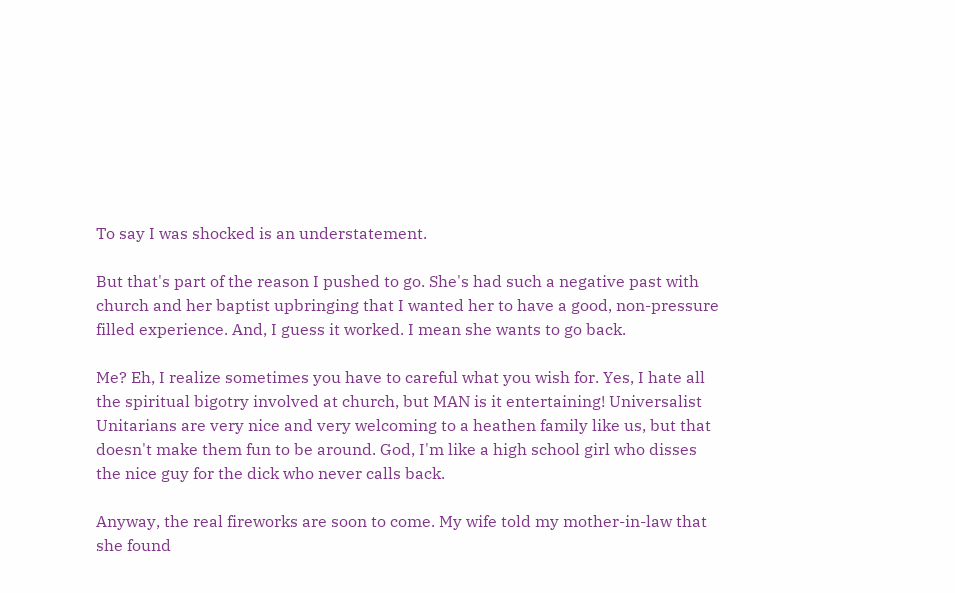To say I was shocked is an understatement.

But that's part of the reason I pushed to go. She's had such a negative past with church and her baptist upbringing that I wanted her to have a good, non-pressure filled experience. And, I guess it worked. I mean she wants to go back.

Me? Eh, I realize sometimes you have to careful what you wish for. Yes, I hate all the spiritual bigotry involved at church, but MAN is it entertaining! Universalist Unitarians are very nice and very welcoming to a heathen family like us, but that doesn't make them fun to be around. God, I'm like a high school girl who disses the nice guy for the dick who never calls back.

Anyway, the real fireworks are soon to come. My wife told my mother-in-law that she found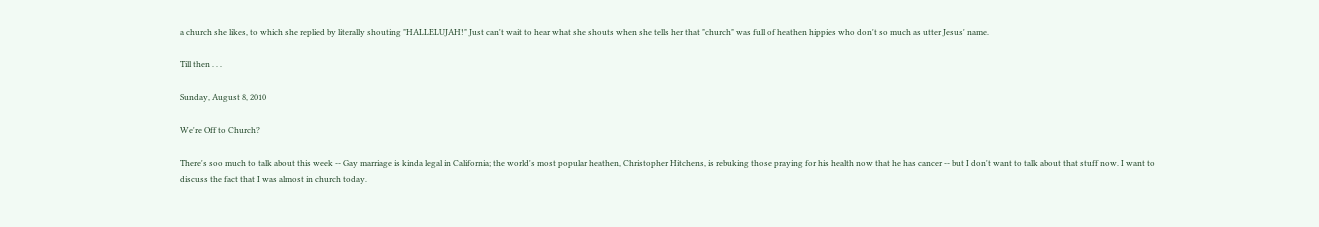a church she likes, to which she replied by literally shouting "HALLELUJAH!" Just can't wait to hear what she shouts when she tells her that "church" was full of heathen hippies who don't so much as utter Jesus' name.

Till then . . .

Sunday, August 8, 2010

We're Off to Church?

There's soo much to talk about this week -- Gay marriage is kinda legal in California; the world's most popular heathen, Christopher Hitchens, is rebuking those praying for his health now that he has cancer -- but I don't want to talk about that stuff now. I want to discuss the fact that I was almost in church today.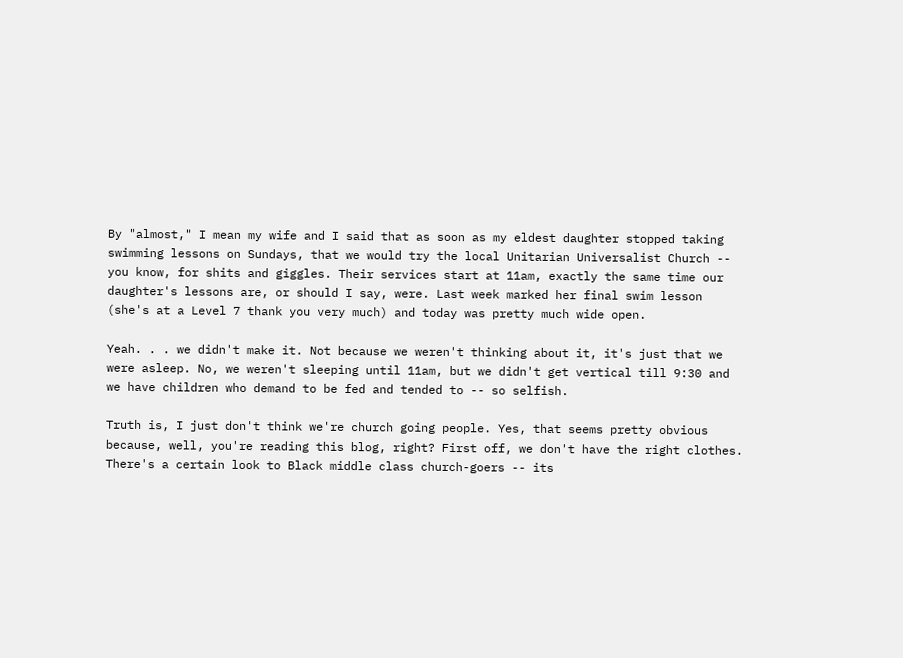By "almost," I mean my wife and I said that as soon as my eldest daughter stopped taking swimming lessons on Sundays, that we would try the local Unitarian Universalist Church -- you know, for shits and giggles. Their services start at 11am, exactly the same time our daughter's lessons are, or should I say, were. Last week marked her final swim lesson (she's at a Level 7 thank you very much) and today was pretty much wide open.

Yeah. . . we didn't make it. Not because we weren't thinking about it, it's just that we were asleep. No, we weren't sleeping until 11am, but we didn't get vertical till 9:30 and we have children who demand to be fed and tended to -- so selfish.

Truth is, I just don't think we're church going people. Yes, that seems pretty obvious because, well, you're reading this blog, right? First off, we don't have the right clothes. There's a certain look to Black middle class church-goers -- its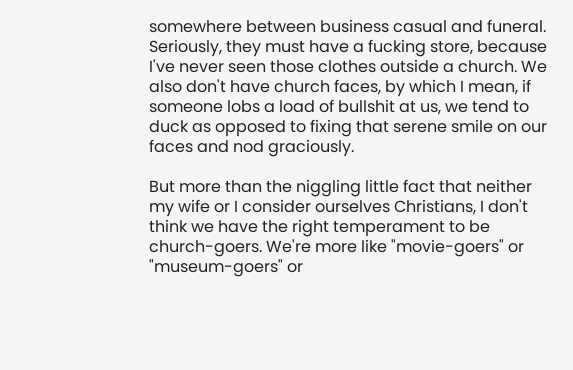somewhere between business casual and funeral. Seriously, they must have a fucking store, because I've never seen those clothes outside a church. We also don't have church faces, by which I mean, if someone lobs a load of bullshit at us, we tend to duck as opposed to fixing that serene smile on our faces and nod graciously.

But more than the niggling little fact that neither my wife or I consider ourselves Christians, I don't think we have the right temperament to be church-goers. We're more like "movie-goers" or "museum-goers" or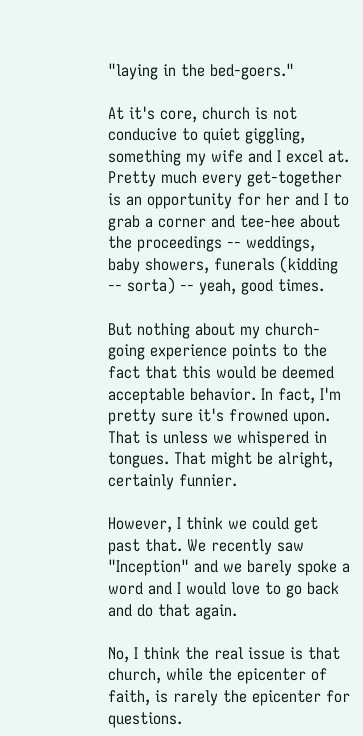"laying in the bed-goers."

At it's core, church is not conducive to quiet giggling, something my wife and I excel at. Pretty much every get-together is an opportunity for her and I to grab a corner and tee-hee about the proceedings -- weddings, baby showers, funerals (kidding -- sorta) -- yeah, good times.

But nothing about my church-going experience points to the fact that this would be deemed acceptable behavior. In fact, I'm pretty sure it's frowned upon. That is unless we whispered in tongues. That might be alright, certainly funnier.

However, I think we could get past that. We recently saw "Inception" and we barely spoke a word and I would love to go back and do that again.

No, I think the real issue is that church, while the epicenter of faith, is rarely the epicenter for questions.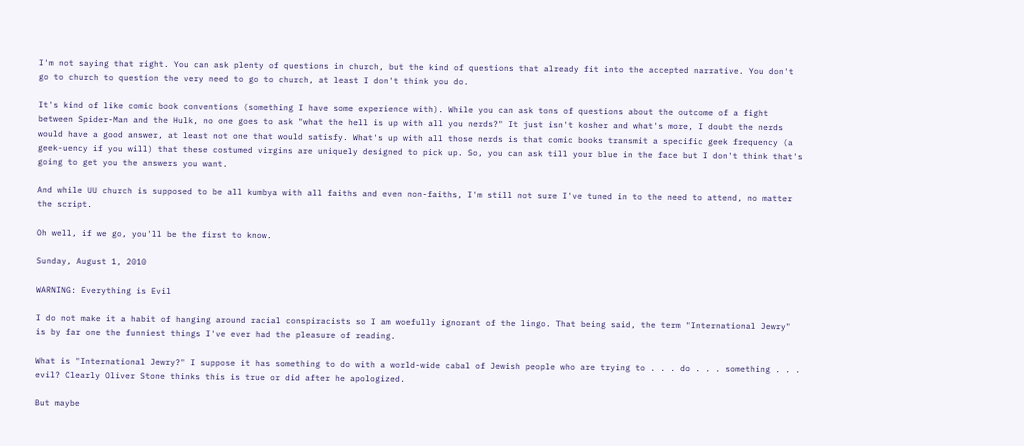I'm not saying that right. You can ask plenty of questions in church, but the kind of questions that already fit into the accepted narrative. You don't go to church to question the very need to go to church, at least I don't think you do.

It's kind of like comic book conventions (something I have some experience with). While you can ask tons of questions about the outcome of a fight between Spider-Man and the Hulk, no one goes to ask "what the hell is up with all you nerds?" It just isn't kosher and what's more, I doubt the nerds would have a good answer, at least not one that would satisfy. What's up with all those nerds is that comic books transmit a specific geek frequency (a geek-uency if you will) that these costumed virgins are uniquely designed to pick up. So, you can ask till your blue in the face but I don't think that's going to get you the answers you want.

And while UU church is supposed to be all kumbya with all faiths and even non-faiths, I'm still not sure I've tuned in to the need to attend, no matter the script.

Oh well, if we go, you'll be the first to know.

Sunday, August 1, 2010

WARNING: Everything is Evil

I do not make it a habit of hanging around racial conspiracists so I am woefully ignorant of the lingo. That being said, the term "International Jewry" is by far one the funniest things I've ever had the pleasure of reading.

What is "International Jewry?" I suppose it has something to do with a world-wide cabal of Jewish people who are trying to . . . do . . . something . . . evil? Clearly Oliver Stone thinks this is true or did after he apologized.

But maybe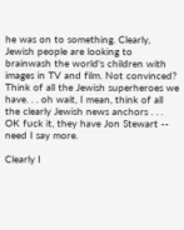he was on to something. Clearly, Jewish people are looking to brainwash the world's children with images in TV and film. Not convinced? Think of all the Jewish superheroes we have. . . oh wait, I mean, think of all the clearly Jewish news anchors . . . OK fuck it, they have Jon Stewart -- need I say more.

Clearly I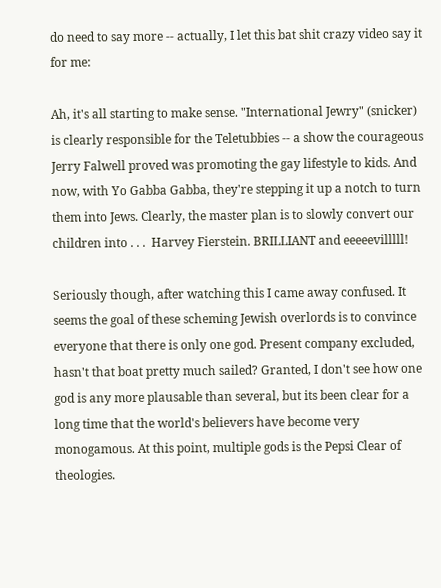do need to say more -- actually, I let this bat shit crazy video say it for me:

Ah, it's all starting to make sense. "International Jewry" (snicker) is clearly responsible for the Teletubbies -- a show the courageous Jerry Falwell proved was promoting the gay lifestyle to kids. And now, with Yo Gabba Gabba, they're stepping it up a notch to turn them into Jews. Clearly, the master plan is to slowly convert our children into . . .  Harvey Fierstein. BRILLIANT and eeeeevilllll!

Seriously though, after watching this I came away confused. It seems the goal of these scheming Jewish overlords is to convince everyone that there is only one god. Present company excluded, hasn't that boat pretty much sailed? Granted, I don't see how one god is any more plausable than several, but its been clear for a long time that the world's believers have become very monogamous. At this point, multiple gods is the Pepsi Clear of theologies.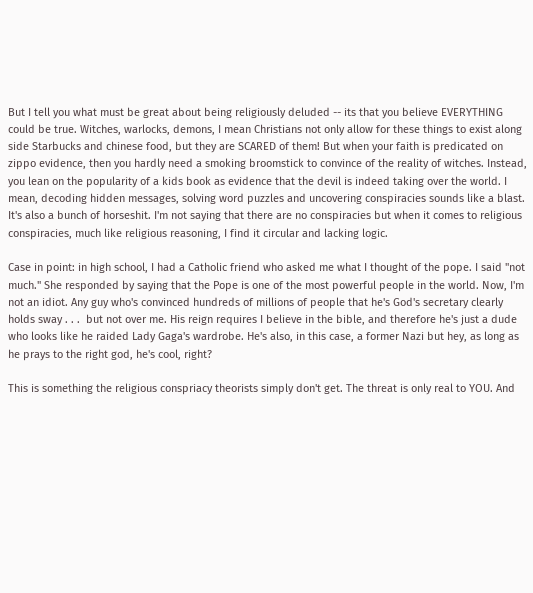But I tell you what must be great about being religiously deluded -- its that you believe EVERYTHING could be true. Witches, warlocks, demons, I mean Christians not only allow for these things to exist along side Starbucks and chinese food, but they are SCARED of them! But when your faith is predicated on zippo evidence, then you hardly need a smoking broomstick to convince of the reality of witches. Instead, you lean on the popularity of a kids book as evidence that the devil is indeed taking over the world. I mean, decoding hidden messages, solving word puzzles and uncovering conspiracies sounds like a blast. It's also a bunch of horseshit. I'm not saying that there are no conspiracies but when it comes to religious conspiracies, much like religious reasoning, I find it circular and lacking logic.

Case in point: in high school, I had a Catholic friend who asked me what I thought of the pope. I said "not much." She responded by saying that the Pope is one of the most powerful people in the world. Now, I'm not an idiot. Any guy who's convinced hundreds of millions of people that he's God's secretary clearly holds sway . . .  but not over me. His reign requires I believe in the bible, and therefore he's just a dude who looks like he raided Lady Gaga's wardrobe. He's also, in this case, a former Nazi but hey, as long as he prays to the right god, he's cool, right?

This is something the religious conspriacy theorists simply don't get. The threat is only real to YOU. And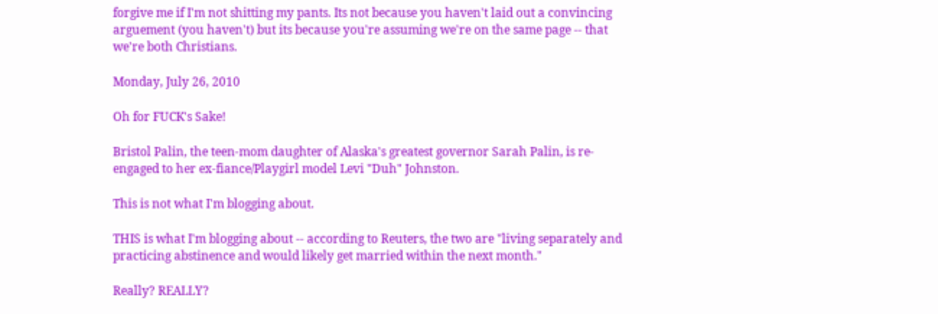forgive me if I'm not shitting my pants. Its not because you haven't laid out a convincing arguement (you haven't) but its because you're assuming we're on the same page -- that we're both Christians.

Monday, July 26, 2010

Oh for FUCK's Sake!

Bristol Palin, the teen-mom daughter of Alaska's greatest governor Sarah Palin, is re-engaged to her ex-fiance/Playgirl model Levi "Duh" Johnston.

This is not what I'm blogging about.

THIS is what I'm blogging about -- according to Reuters, the two are "living separately and practicing abstinence and would likely get married within the next month."

Really? REALLY?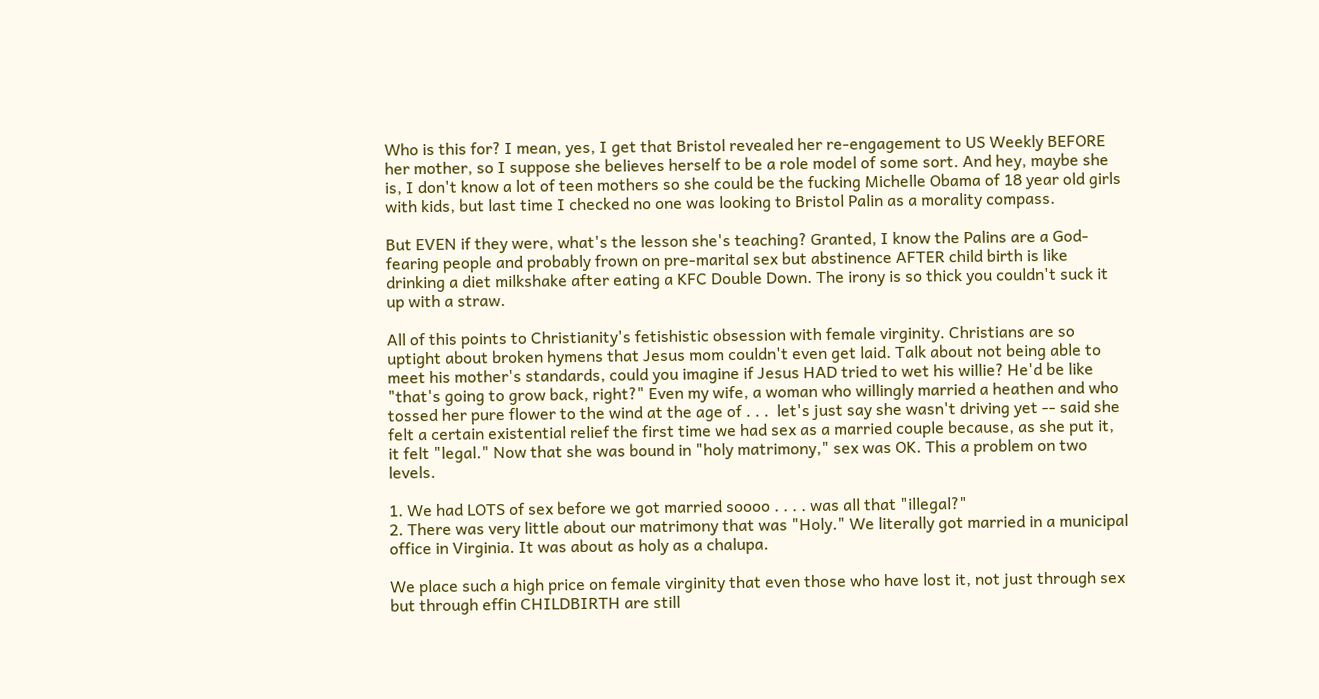Who is this for? I mean, yes, I get that Bristol revealed her re-engagement to US Weekly BEFORE her mother, so I suppose she believes herself to be a role model of some sort. And hey, maybe she is, I don't know a lot of teen mothers so she could be the fucking Michelle Obama of 18 year old girls with kids, but last time I checked no one was looking to Bristol Palin as a morality compass.

But EVEN if they were, what's the lesson she's teaching? Granted, I know the Palins are a God-fearing people and probably frown on pre-marital sex but abstinence AFTER child birth is like drinking a diet milkshake after eating a KFC Double Down. The irony is so thick you couldn't suck it up with a straw.

All of this points to Christianity's fetishistic obsession with female virginity. Christians are so uptight about broken hymens that Jesus mom couldn't even get laid. Talk about not being able to meet his mother's standards, could you imagine if Jesus HAD tried to wet his willie? He'd be like "that's going to grow back, right?" Even my wife, a woman who willingly married a heathen and who tossed her pure flower to the wind at the age of . . .  let's just say she wasn't driving yet -- said she felt a certain existential relief the first time we had sex as a married couple because, as she put it, it felt "legal." Now that she was bound in "holy matrimony," sex was OK. This a problem on two levels.

1. We had LOTS of sex before we got married soooo . . . . was all that "illegal?"
2. There was very little about our matrimony that was "Holy." We literally got married in a municipal office in Virginia. It was about as holy as a chalupa.

We place such a high price on female virginity that even those who have lost it, not just through sex but through effin CHILDBIRTH are still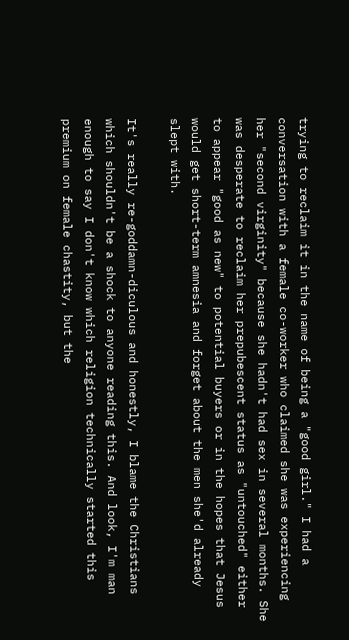trying to reclaim it in the name of being a "good girl." I had a conversation with a female co-worker who claimed she was experiencing her "second virginity" because she hadn't had sex in several months. She was desperate to reclaim her prepubescent status as "untouched" either to appear "good as new" to potential buyers or in the hopes that Jesus would get short-term amnesia and forget about the men she'd already slept with.

It's really re-goddamn-diculous and honestly, I blame the Christians which shouldn't be a shock to anyone reading this. And look, I'm man enough to say I don't know which religion technically started this premium on female chastity, but the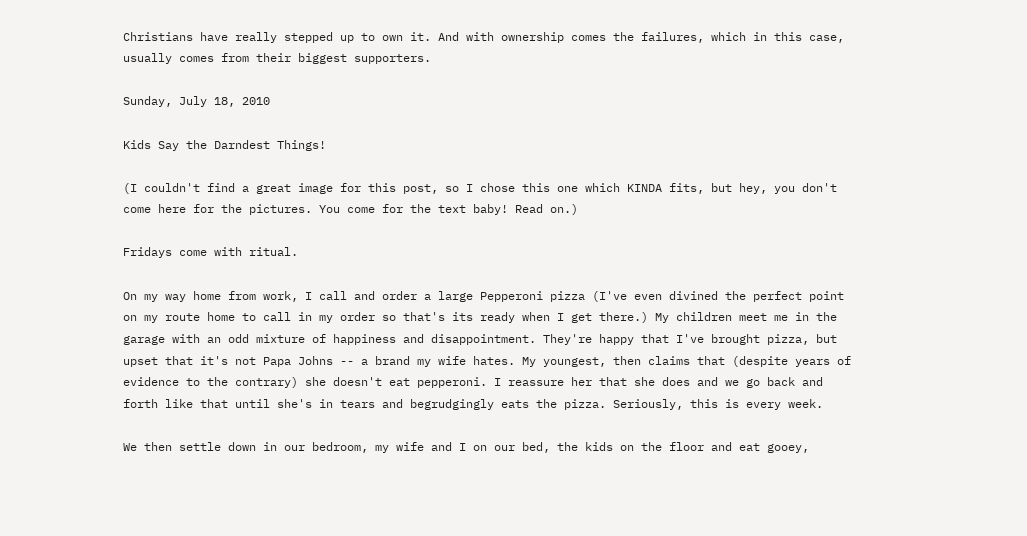Christians have really stepped up to own it. And with ownership comes the failures, which in this case, usually comes from their biggest supporters.

Sunday, July 18, 2010

Kids Say the Darndest Things!

(I couldn't find a great image for this post, so I chose this one which KINDA fits, but hey, you don't come here for the pictures. You come for the text baby! Read on.)

Fridays come with ritual.

On my way home from work, I call and order a large Pepperoni pizza (I've even divined the perfect point on my route home to call in my order so that's its ready when I get there.) My children meet me in the garage with an odd mixture of happiness and disappointment. They're happy that I've brought pizza, but upset that it's not Papa Johns -- a brand my wife hates. My youngest, then claims that (despite years of evidence to the contrary) she doesn't eat pepperoni. I reassure her that she does and we go back and forth like that until she's in tears and begrudgingly eats the pizza. Seriously, this is every week.

We then settle down in our bedroom, my wife and I on our bed, the kids on the floor and eat gooey,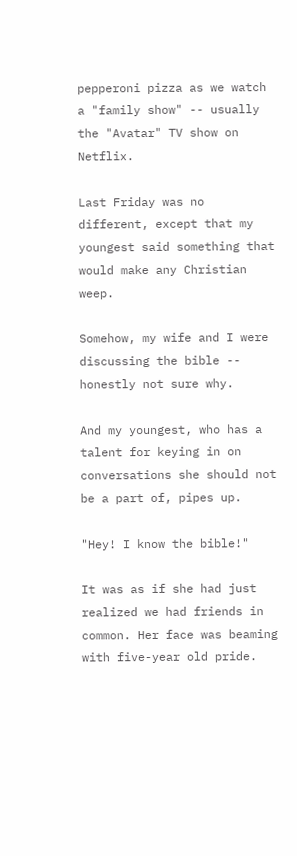pepperoni pizza as we watch a "family show" -- usually the "Avatar" TV show on Netflix.

Last Friday was no different, except that my youngest said something that would make any Christian weep.

Somehow, my wife and I were discussing the bible -- honestly not sure why.

And my youngest, who has a talent for keying in on conversations she should not be a part of, pipes up.

"Hey! I know the bible!"

It was as if she had just realized we had friends in common. Her face was beaming with five-year old pride.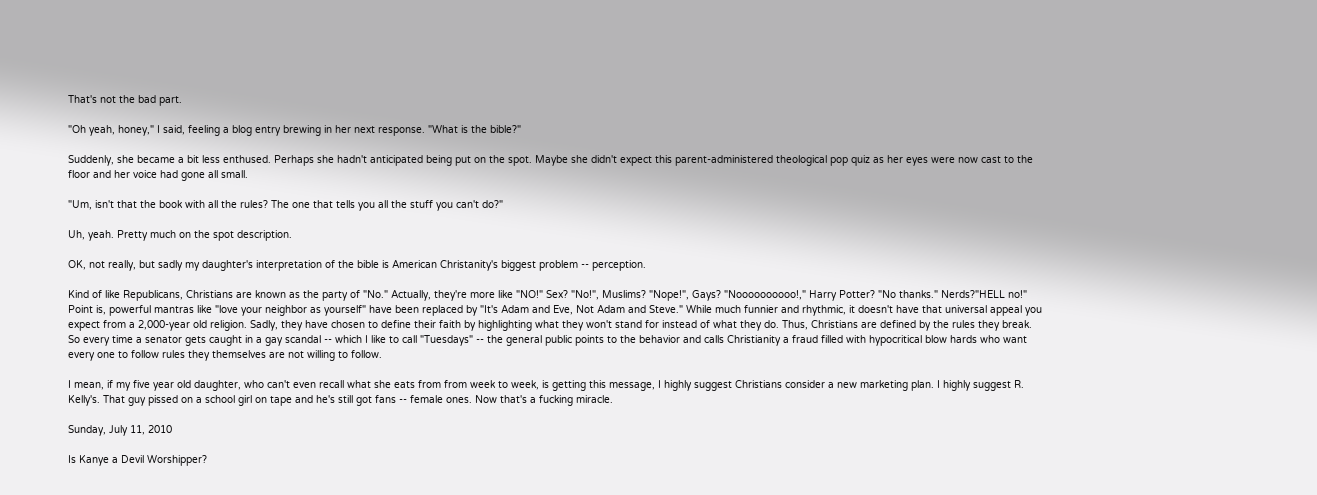That's not the bad part.

"Oh yeah, honey," I said, feeling a blog entry brewing in her next response. "What is the bible?"

Suddenly, she became a bit less enthused. Perhaps she hadn't anticipated being put on the spot. Maybe she didn't expect this parent-administered theological pop quiz as her eyes were now cast to the floor and her voice had gone all small.

"Um, isn't that the book with all the rules? The one that tells you all the stuff you can't do?"

Uh, yeah. Pretty much on the spot description.

OK, not really, but sadly my daughter's interpretation of the bible is American Christanity's biggest problem -- perception.

Kind of like Republicans, Christians are known as the party of "No." Actually, they're more like "NO!" Sex? "No!", Muslims? "Nope!", Gays? "Noooooooooo!," Harry Potter? "No thanks." Nerds?"HELL no!"  Point is, powerful mantras like "love your neighbor as yourself" have been replaced by "It's Adam and Eve, Not Adam and Steve." While much funnier and rhythmic, it doesn't have that universal appeal you expect from a 2,000-year old religion. Sadly, they have chosen to define their faith by highlighting what they won't stand for instead of what they do. Thus, Christians are defined by the rules they break. So every time a senator gets caught in a gay scandal -- which I like to call "Tuesdays" -- the general public points to the behavior and calls Christianity a fraud filled with hypocritical blow hards who want every one to follow rules they themselves are not willing to follow.

I mean, if my five year old daughter, who can't even recall what she eats from from week to week, is getting this message, I highly suggest Christians consider a new marketing plan. I highly suggest R. Kelly's. That guy pissed on a school girl on tape and he's still got fans -- female ones. Now that's a fucking miracle.

Sunday, July 11, 2010

Is Kanye a Devil Worshipper?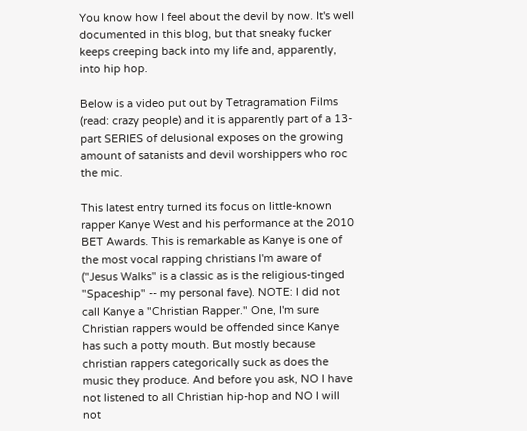You know how I feel about the devil by now. It's well documented in this blog, but that sneaky fucker keeps creeping back into my life and, apparently, into hip hop.

Below is a video put out by Tetragramation Films (read: crazy people) and it is apparently part of a 13-part SERIES of delusional exposes on the growing amount of satanists and devil worshippers who roc the mic.

This latest entry turned its focus on little-known rapper Kanye West and his performance at the 2010 BET Awards. This is remarkable as Kanye is one of the most vocal rapping christians I'm aware of ("Jesus Walks" is a classic as is the religious-tinged "Spaceship" -- my personal fave). NOTE: I did not call Kanye a "Christian Rapper." One, I'm sure Christian rappers would be offended since Kanye has such a potty mouth. But mostly because christian rappers categorically suck as does the music they produce. And before you ask, NO I have not listened to all Christian hip-hop and NO I will not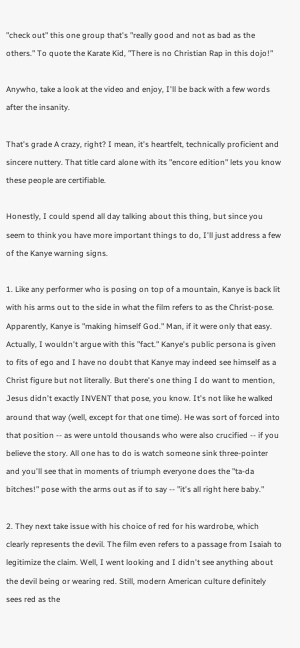"check out" this one group that's "really good and not as bad as the others." To quote the Karate Kid, "There is no Christian Rap in this dojo!"

Anywho, take a look at the video and enjoy, I'll be back with a few words after the insanity.

That's grade A crazy, right? I mean, it's heartfelt, technically proficient and sincere nuttery. That title card alone with its "encore edition" lets you know these people are certifiable.

Honestly, I could spend all day talking about this thing, but since you seem to think you have more important things to do, I'll just address a few of the Kanye warning signs.

1. Like any performer who is posing on top of a mountain, Kanye is back lit with his arms out to the side in what the film refers to as the Christ-pose. Apparently, Kanye is "making himself God." Man, if it were only that easy. Actually, I wouldn't argue with this "fact." Kanye's public persona is given to fits of ego and I have no doubt that Kanye may indeed see himself as a Christ figure but not literally. But there's one thing I do want to mention, Jesus didn't exactly INVENT that pose, you know. It's not like he walked around that way (well, except for that one time). He was sort of forced into that position -- as were untold thousands who were also crucified -- if you believe the story. All one has to do is watch someone sink three-pointer and you'll see that in moments of triumph everyone does the "ta-da bitches!" pose with the arms out as if to say -- "it's all right here baby."

2. They next take issue with his choice of red for his wardrobe, which clearly represents the devil. The film even refers to a passage from Isaiah to legitimize the claim. Well, I went looking and I didn't see anything about the devil being or wearing red. Still, modern American culture definitely sees red as the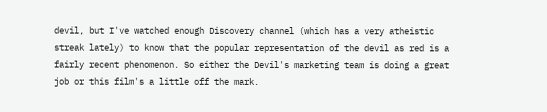devil, but I've watched enough Discovery channel (which has a very atheistic streak lately) to know that the popular representation of the devil as red is a fairly recent phenomenon. So either the Devil's marketing team is doing a great job or this film's a little off the mark.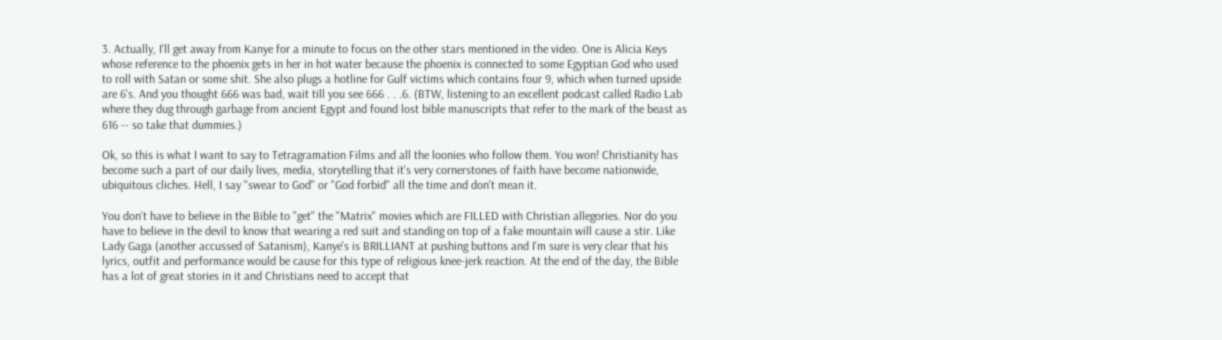3. Actually, I'll get away from Kanye for a minute to focus on the other stars mentioned in the video. One is Alicia Keys whose reference to the phoenix gets in her in hot water because the phoenix is connected to some Egyptian God who used to roll with Satan or some shit. She also plugs a hotline for Gulf victims which contains four 9, which when turned upside are 6's. And you thought 666 was bad, wait till you see 666 . . .6. (BTW, listening to an excellent podcast called Radio Lab where they dug through garbage from ancient Egypt and found lost bible manuscripts that refer to the mark of the beast as 616 -- so take that dummies.)

Ok, so this is what I want to say to Tetragramation Films and all the loonies who follow them. You won! Christianity has become such a part of our daily lives, media, storytelling that it's very cornerstones of faith have become nationwide, ubiquitous cliches. Hell, I say "swear to God" or "God forbid" all the time and don't mean it.

You don't have to believe in the Bible to "get" the "Matrix" movies which are FILLED with Christian allegories. Nor do you have to believe in the devil to know that wearing a red suit and standing on top of a fake mountain will cause a stir. Like Lady Gaga (another accussed of Satanism), Kanye's is BRILLIANT at pushing buttons and I'm sure is very clear that his lyrics, outfit and performance would be cause for this type of religious knee-jerk reaction. At the end of the day, the Bible has a lot of great stories in it and Christians need to accept that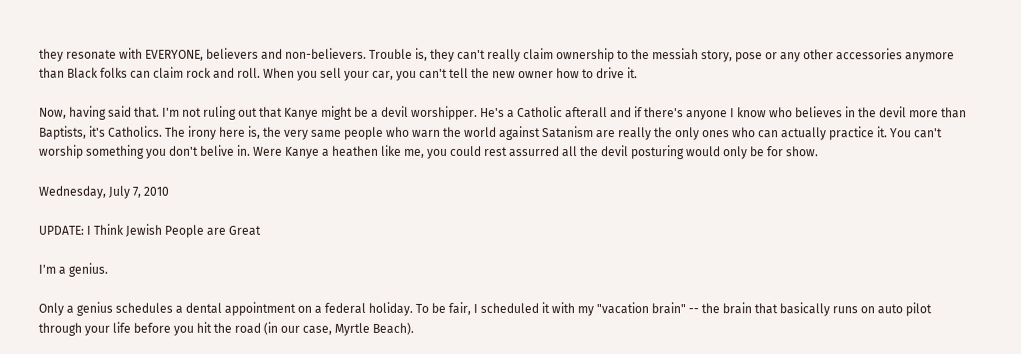they resonate with EVERYONE, believers and non-believers. Trouble is, they can't really claim ownership to the messiah story, pose or any other accessories anymore than Black folks can claim rock and roll. When you sell your car, you can't tell the new owner how to drive it.

Now, having said that. I'm not ruling out that Kanye might be a devil worshipper. He's a Catholic afterall and if there's anyone I know who believes in the devil more than Baptists, it's Catholics. The irony here is, the very same people who warn the world against Satanism are really the only ones who can actually practice it. You can't worship something you don't belive in. Were Kanye a heathen like me, you could rest assurred all the devil posturing would only be for show.

Wednesday, July 7, 2010

UPDATE: I Think Jewish People are Great

I'm a genius.

Only a genius schedules a dental appointment on a federal holiday. To be fair, I scheduled it with my "vacation brain" -- the brain that basically runs on auto pilot through your life before you hit the road (in our case, Myrtle Beach).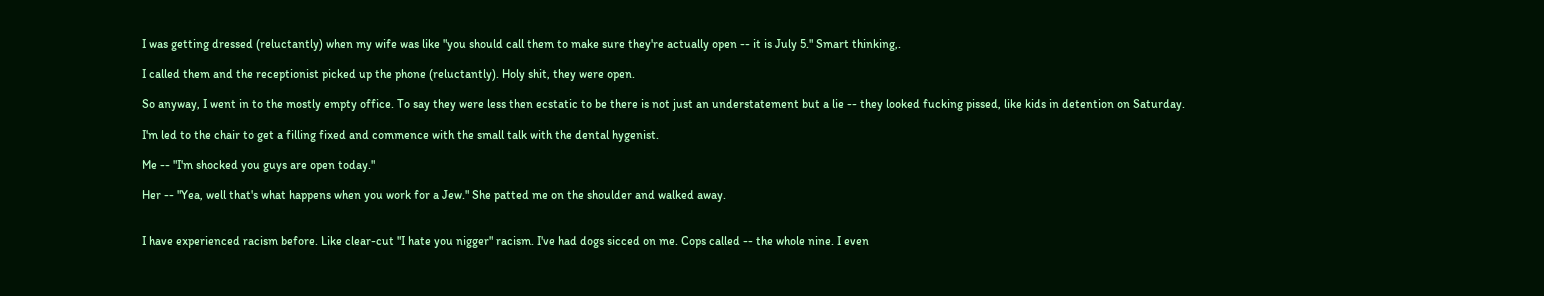I was getting dressed (reluctantly) when my wife was like "you should call them to make sure they're actually open -- it is July 5." Smart thinking,.

I called them and the receptionist picked up the phone (reluctantly). Holy shit, they were open.

So anyway, I went in to the mostly empty office. To say they were less then ecstatic to be there is not just an understatement but a lie -- they looked fucking pissed, like kids in detention on Saturday.

I'm led to the chair to get a filling fixed and commence with the small talk with the dental hygenist.

Me -- "I'm shocked you guys are open today."

Her -- "Yea, well that's what happens when you work for a Jew." She patted me on the shoulder and walked away.


I have experienced racism before. Like clear-cut "I hate you nigger" racism. I've had dogs sicced on me. Cops called -- the whole nine. I even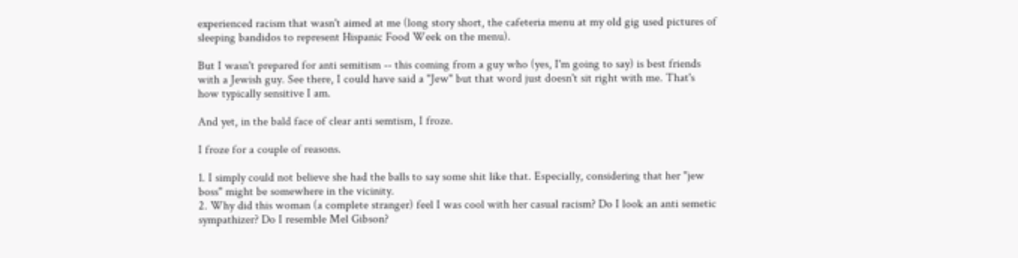experienced racism that wasn't aimed at me (long story short, the cafeteria menu at my old gig used pictures of sleeping bandidos to represent Hispanic Food Week on the menu).

But I wasn't prepared for anti semitism -- this coming from a guy who (yes, I'm going to say) is best friends with a Jewish guy. See there, I could have said a "Jew" but that word just doesn't sit right with me. That's how typically sensitive I am.

And yet, in the bald face of clear anti semtism, I froze.

I froze for a couple of reasons.

1. I simply could not believe she had the balls to say some shit like that. Especially, considering that her "jew boss" might be somewhere in the vicinity.
2. Why did this woman (a complete stranger) feel I was cool with her casual racism? Do I look an anti semetic sympathizer? Do I resemble Mel Gibson?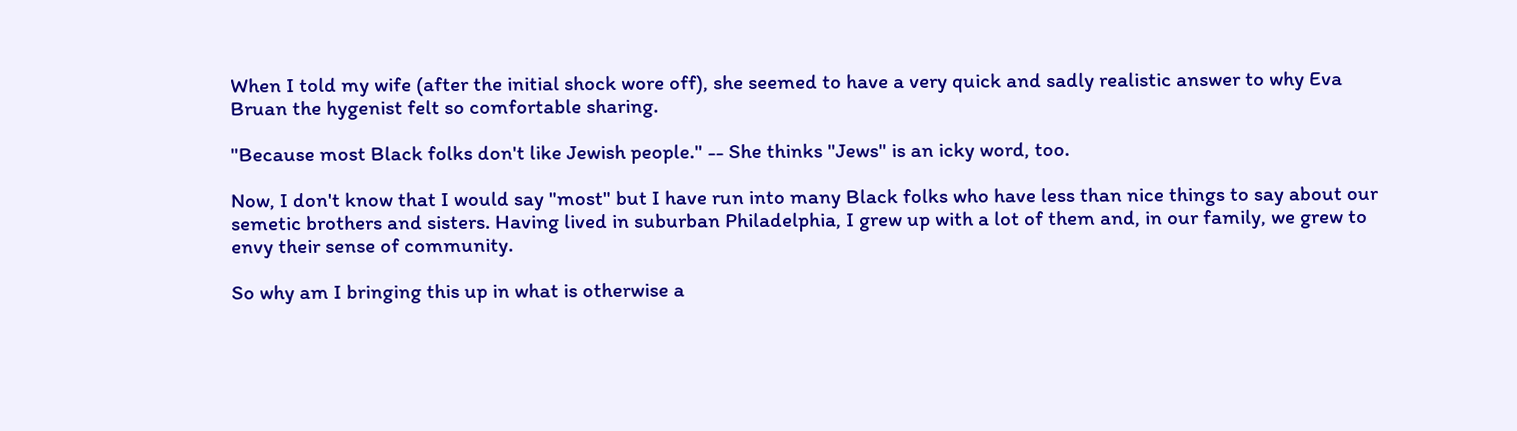When I told my wife (after the initial shock wore off), she seemed to have a very quick and sadly realistic answer to why Eva Bruan the hygenist felt so comfortable sharing.

"Because most Black folks don't like Jewish people." -- She thinks "Jews" is an icky word, too.

Now, I don't know that I would say "most" but I have run into many Black folks who have less than nice things to say about our semetic brothers and sisters. Having lived in suburban Philadelphia, I grew up with a lot of them and, in our family, we grew to envy their sense of community.

So why am I bringing this up in what is otherwise a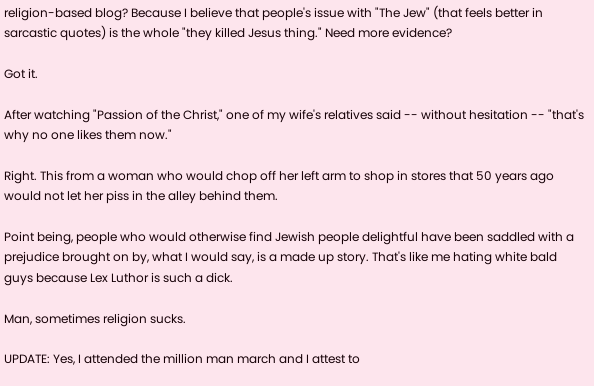religion-based blog? Because I believe that people's issue with "The Jew" (that feels better in sarcastic quotes) is the whole "they killed Jesus thing." Need more evidence?

Got it.

After watching "Passion of the Christ," one of my wife's relatives said -- without hesitation -- "that's why no one likes them now."

Right. This from a woman who would chop off her left arm to shop in stores that 50 years ago would not let her piss in the alley behind them.

Point being, people who would otherwise find Jewish people delightful have been saddled with a prejudice brought on by, what I would say, is a made up story. That's like me hating white bald guys because Lex Luthor is such a dick.

Man, sometimes religion sucks.

UPDATE: Yes, I attended the million man march and I attest to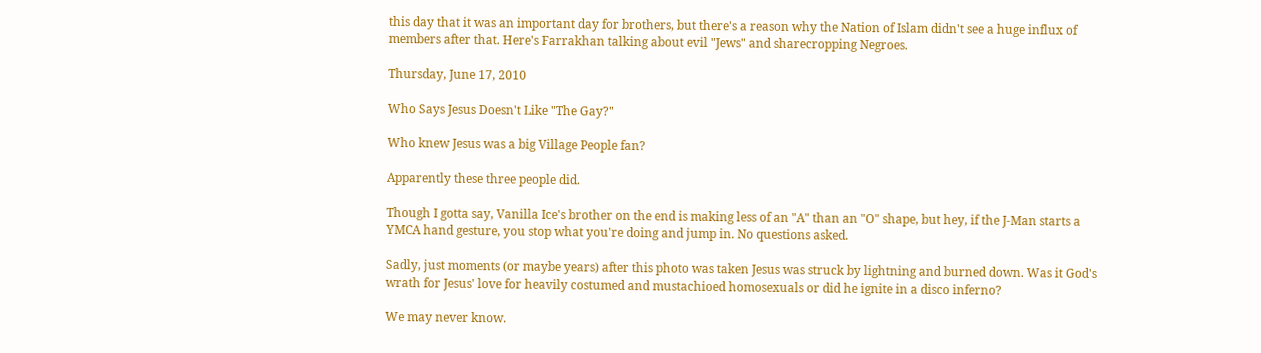this day that it was an important day for brothers, but there's a reason why the Nation of Islam didn't see a huge influx of members after that. Here's Farrakhan talking about evil "Jews" and sharecropping Negroes.

Thursday, June 17, 2010

Who Says Jesus Doesn't Like "The Gay?"

Who knew Jesus was a big Village People fan?

Apparently these three people did.

Though I gotta say, Vanilla Ice's brother on the end is making less of an "A" than an "O" shape, but hey, if the J-Man starts a YMCA hand gesture, you stop what you're doing and jump in. No questions asked.

Sadly, just moments (or maybe years) after this photo was taken Jesus was struck by lightning and burned down. Was it God's wrath for Jesus' love for heavily costumed and mustachioed homosexuals or did he ignite in a disco inferno?

We may never know.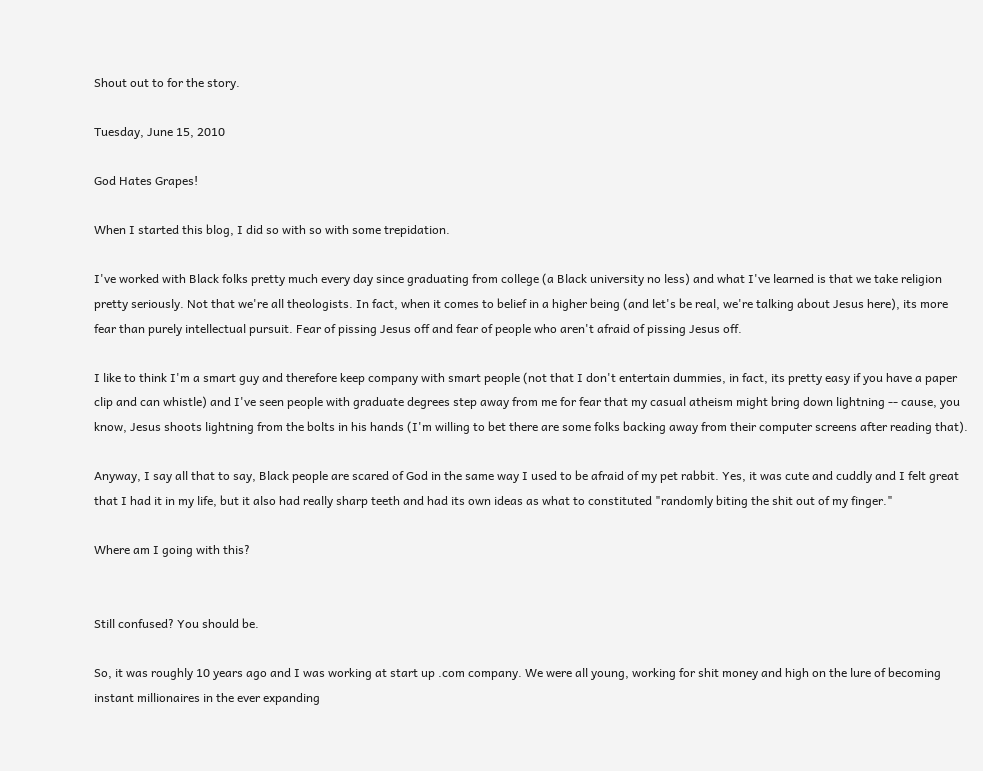Shout out to for the story.

Tuesday, June 15, 2010

God Hates Grapes!

When I started this blog, I did so with so with some trepidation.

I've worked with Black folks pretty much every day since graduating from college (a Black university no less) and what I've learned is that we take religion pretty seriously. Not that we're all theologists. In fact, when it comes to belief in a higher being (and let's be real, we're talking about Jesus here), its more fear than purely intellectual pursuit. Fear of pissing Jesus off and fear of people who aren't afraid of pissing Jesus off.

I like to think I'm a smart guy and therefore keep company with smart people (not that I don't entertain dummies, in fact, its pretty easy if you have a paper clip and can whistle) and I've seen people with graduate degrees step away from me for fear that my casual atheism might bring down lightning -- cause, you know, Jesus shoots lightning from the bolts in his hands (I'm willing to bet there are some folks backing away from their computer screens after reading that).

Anyway, I say all that to say, Black people are scared of God in the same way I used to be afraid of my pet rabbit. Yes, it was cute and cuddly and I felt great that I had it in my life, but it also had really sharp teeth and had its own ideas as what to constituted "randomly biting the shit out of my finger."

Where am I going with this?


Still confused? You should be.

So, it was roughly 10 years ago and I was working at start up .com company. We were all young, working for shit money and high on the lure of becoming instant millionaires in the ever expanding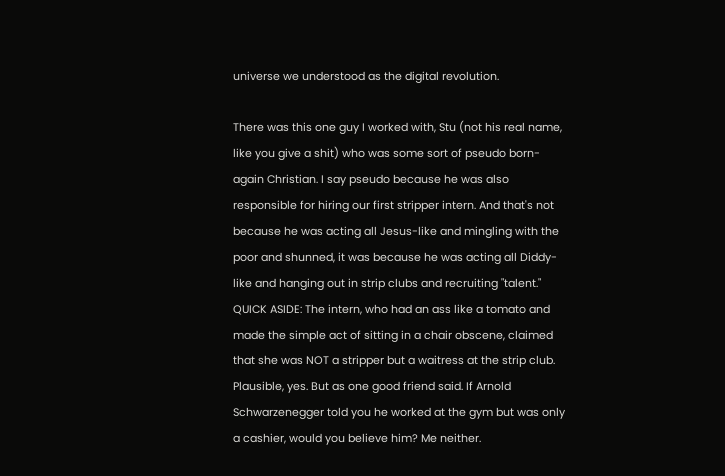universe we understood as the digital revolution.

There was this one guy I worked with, Stu (not his real name, like you give a shit) who was some sort of pseudo born-again Christian. I say pseudo because he was also responsible for hiring our first stripper intern. And that's not because he was acting all Jesus-like and mingling with the poor and shunned, it was because he was acting all Diddy-like and hanging out in strip clubs and recruiting "talent." QUICK ASIDE: The intern, who had an ass like a tomato and made the simple act of sitting in a chair obscene, claimed that she was NOT a stripper but a waitress at the strip club. Plausible, yes. But as one good friend said. If Arnold Schwarzenegger told you he worked at the gym but was only a cashier, would you believe him? Me neither.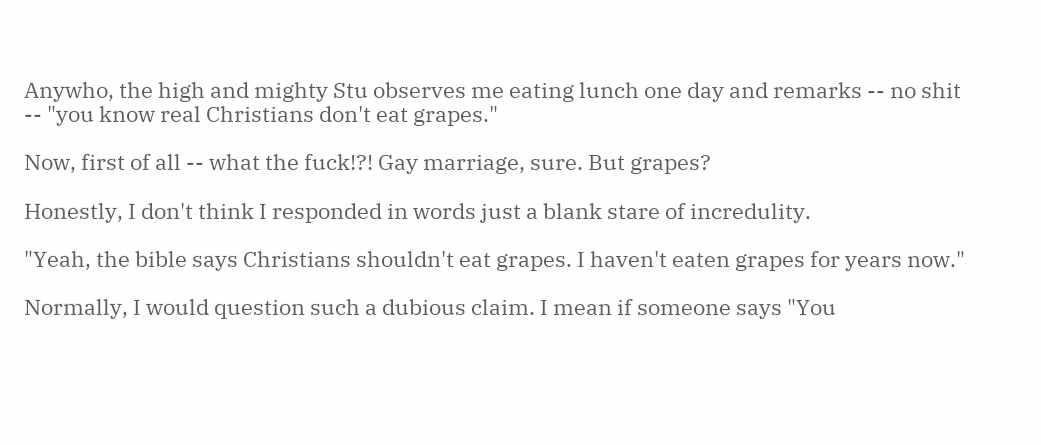Anywho, the high and mighty Stu observes me eating lunch one day and remarks -- no shit -- "you know real Christians don't eat grapes."

Now, first of all -- what the fuck!?! Gay marriage, sure. But grapes?

Honestly, I don't think I responded in words just a blank stare of incredulity.

"Yeah, the bible says Christians shouldn't eat grapes. I haven't eaten grapes for years now."

Normally, I would question such a dubious claim. I mean if someone says "You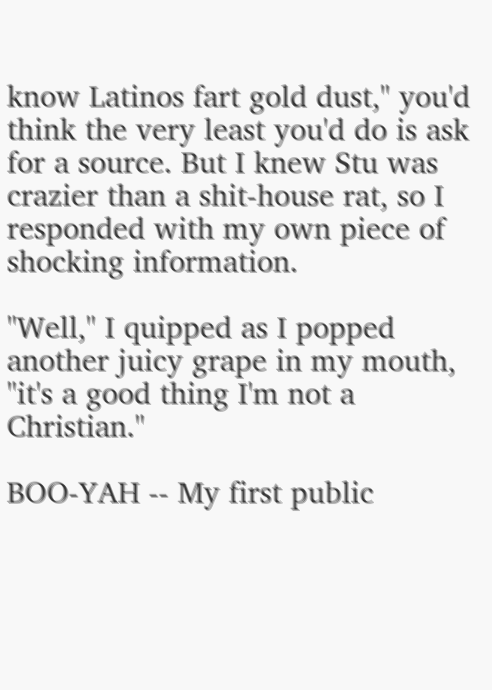know Latinos fart gold dust," you'd think the very least you'd do is ask for a source. But I knew Stu was crazier than a shit-house rat, so I responded with my own piece of shocking information.

"Well," I quipped as I popped another juicy grape in my mouth, "it's a good thing I'm not a Christian."

BOO-YAH -- My first public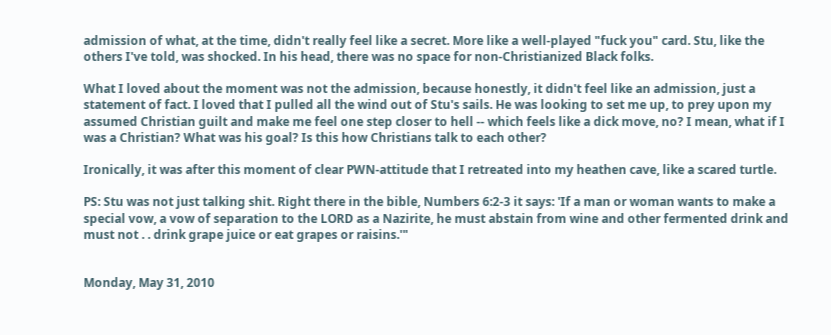admission of what, at the time, didn't really feel like a secret. More like a well-played "fuck you" card. Stu, like the others I've told, was shocked. In his head, there was no space for non-Christianized Black folks.

What I loved about the moment was not the admission, because honestly, it didn't feel like an admission, just a statement of fact. I loved that I pulled all the wind out of Stu's sails. He was looking to set me up, to prey upon my assumed Christian guilt and make me feel one step closer to hell -- which feels like a dick move, no? I mean, what if I was a Christian? What was his goal? Is this how Christians talk to each other?

Ironically, it was after this moment of clear PWN-attitude that I retreated into my heathen cave, like a scared turtle.

PS: Stu was not just talking shit. Right there in the bible, Numbers 6:2-3 it says: 'If a man or woman wants to make a special vow, a vow of separation to the LORD as a Nazirite, he must abstain from wine and other fermented drink and must not . . drink grape juice or eat grapes or raisins.'"


Monday, May 31, 2010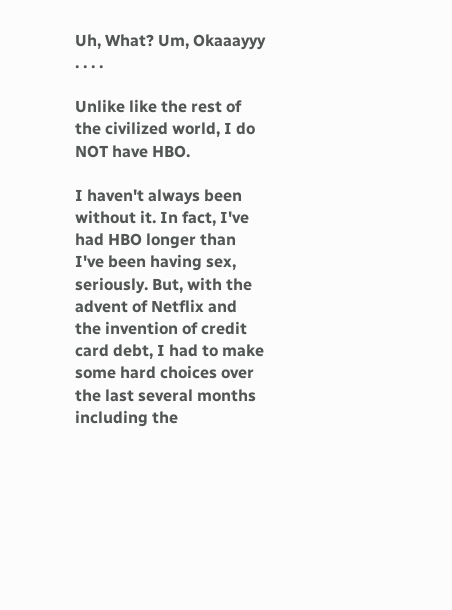Uh, What? Um, Okaaayyy . . . .

Unlike like the rest of the civilized world, I do NOT have HBO.

I haven't always been without it. In fact, I've had HBO longer than I've been having sex, seriously. But, with the advent of Netflix and the invention of credit card debt, I had to make some hard choices over the last several months including the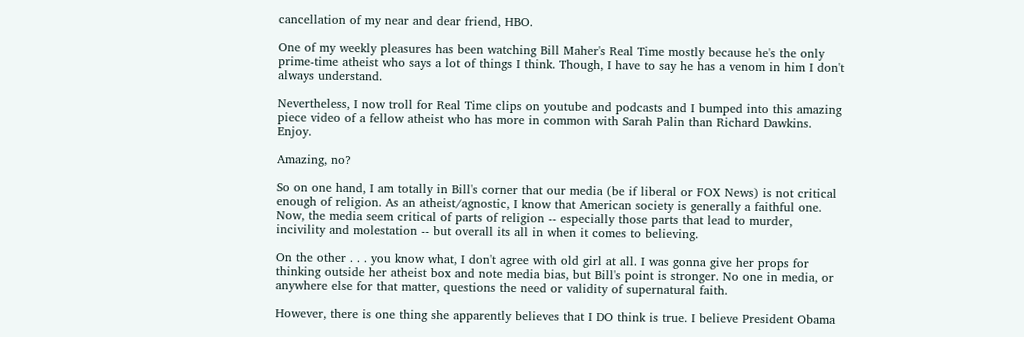cancellation of my near and dear friend, HBO.

One of my weekly pleasures has been watching Bill Maher's Real Time mostly because he's the only prime-time atheist who says a lot of things I think. Though, I have to say he has a venom in him I don't always understand.

Nevertheless, I now troll for Real Time clips on youtube and podcasts and I bumped into this amazing piece video of a fellow atheist who has more in common with Sarah Palin than Richard Dawkins. Enjoy.

Amazing, no?

So on one hand, I am totally in Bill's corner that our media (be if liberal or FOX News) is not critical enough of religion. As an atheist/agnostic, I know that American society is generally a faithful one. Now, the media seem critical of parts of religion -- especially those parts that lead to murder, incivility and molestation -- but overall its all in when it comes to believing.

On the other . . . you know what, I don't agree with old girl at all. I was gonna give her props for thinking outside her atheist box and note media bias, but Bill's point is stronger. No one in media, or anywhere else for that matter, questions the need or validity of supernatural faith.

However, there is one thing she apparently believes that I DO think is true. I believe President Obama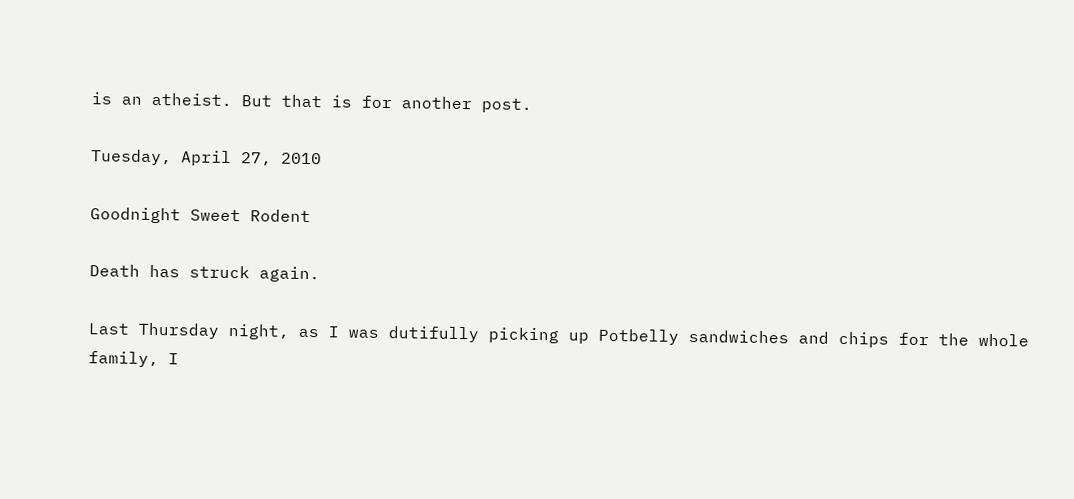is an atheist. But that is for another post.

Tuesday, April 27, 2010

Goodnight Sweet Rodent

Death has struck again.

Last Thursday night, as I was dutifully picking up Potbelly sandwiches and chips for the whole family, I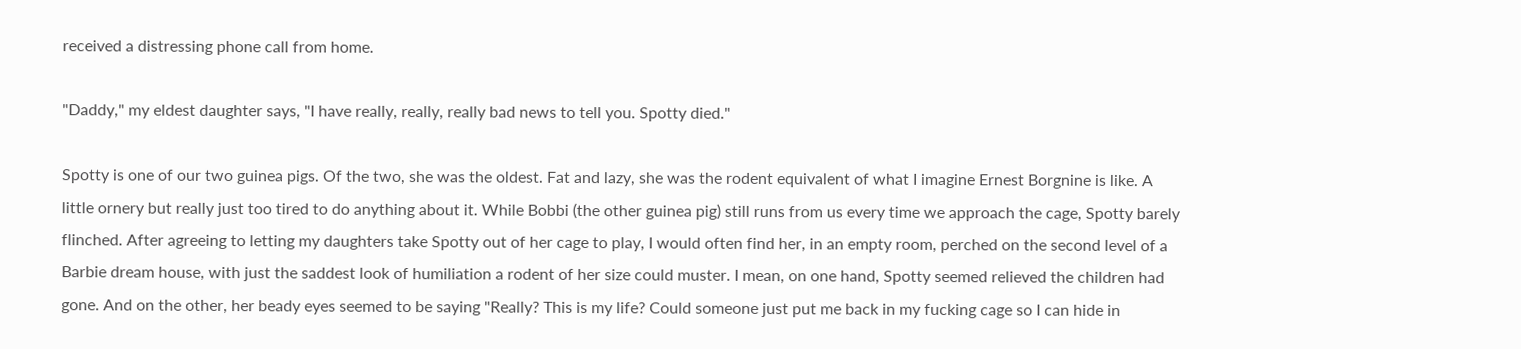received a distressing phone call from home.

"Daddy," my eldest daughter says, "I have really, really, really bad news to tell you. Spotty died."

Spotty is one of our two guinea pigs. Of the two, she was the oldest. Fat and lazy, she was the rodent equivalent of what I imagine Ernest Borgnine is like. A little ornery but really just too tired to do anything about it. While Bobbi (the other guinea pig) still runs from us every time we approach the cage, Spotty barely flinched. After agreeing to letting my daughters take Spotty out of her cage to play, I would often find her, in an empty room, perched on the second level of a Barbie dream house, with just the saddest look of humiliation a rodent of her size could muster. I mean, on one hand, Spotty seemed relieved the children had gone. And on the other, her beady eyes seemed to be saying "Really? This is my life? Could someone just put me back in my fucking cage so I can hide in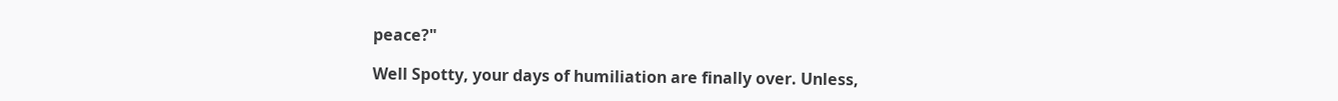peace?"

Well Spotty, your days of humiliation are finally over. Unless,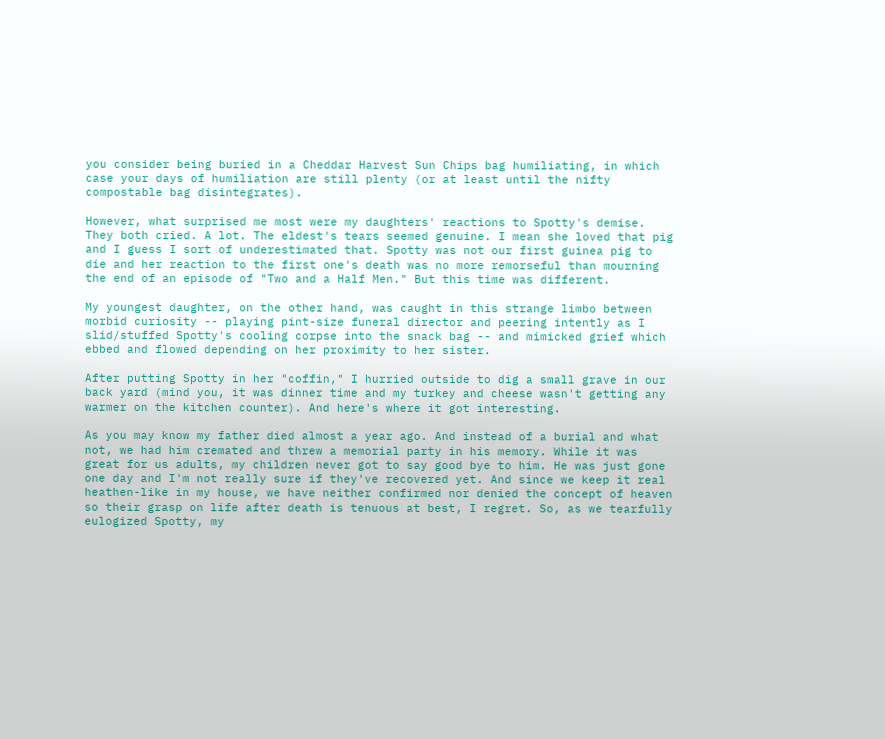you consider being buried in a Cheddar Harvest Sun Chips bag humiliating, in which case your days of humiliation are still plenty (or at least until the nifty compostable bag disintegrates).

However, what surprised me most were my daughters' reactions to Spotty's demise. They both cried. A lot. The eldest's tears seemed genuine. I mean she loved that pig and I guess I sort of underestimated that. Spotty was not our first guinea pig to die and her reaction to the first one's death was no more remorseful than mourning the end of an episode of "Two and a Half Men." But this time was different.

My youngest daughter, on the other hand, was caught in this strange limbo between morbid curiosity -- playing pint-size funeral director and peering intently as I slid/stuffed Spotty's cooling corpse into the snack bag -- and mimicked grief which ebbed and flowed depending on her proximity to her sister.

After putting Spotty in her "coffin," I hurried outside to dig a small grave in our back yard (mind you, it was dinner time and my turkey and cheese wasn't getting any warmer on the kitchen counter). And here's where it got interesting.

As you may know my father died almost a year ago. And instead of a burial and what not, we had him cremated and threw a memorial party in his memory. While it was great for us adults, my children never got to say good bye to him. He was just gone one day and I'm not really sure if they've recovered yet. And since we keep it real heathen-like in my house, we have neither confirmed nor denied the concept of heaven so their grasp on life after death is tenuous at best, I regret. So, as we tearfully eulogized Spotty, my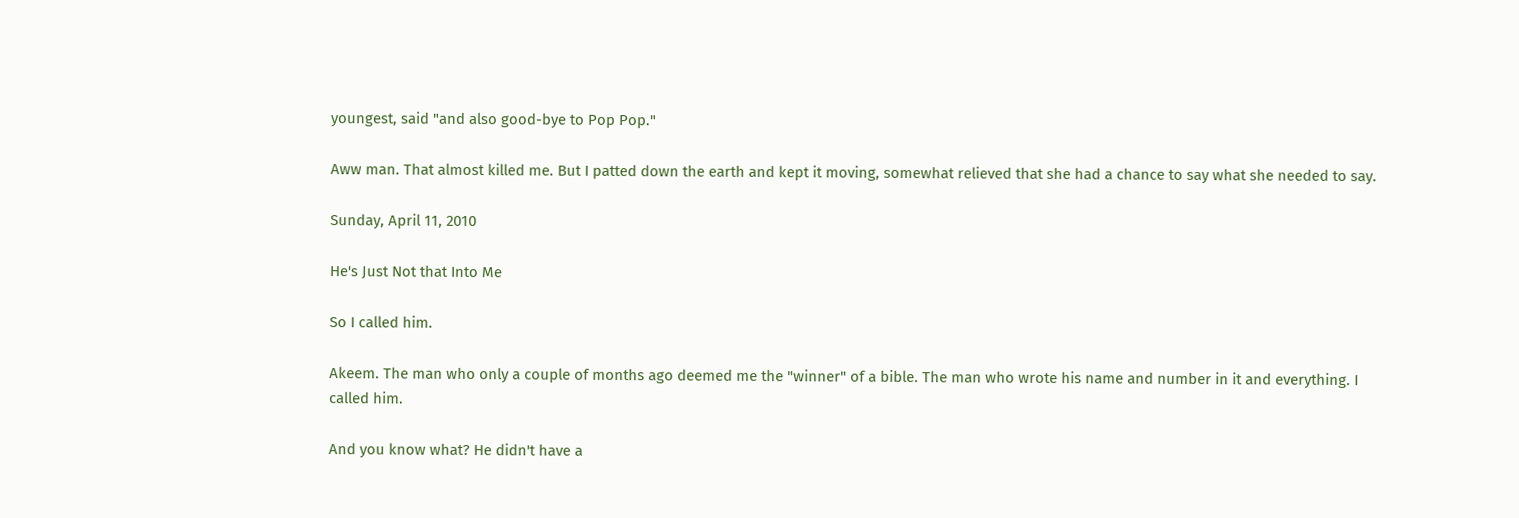youngest, said "and also good-bye to Pop Pop."

Aww man. That almost killed me. But I patted down the earth and kept it moving, somewhat relieved that she had a chance to say what she needed to say.

Sunday, April 11, 2010

He's Just Not that Into Me

So I called him.

Akeem. The man who only a couple of months ago deemed me the "winner" of a bible. The man who wrote his name and number in it and everything. I called him.

And you know what? He didn't have a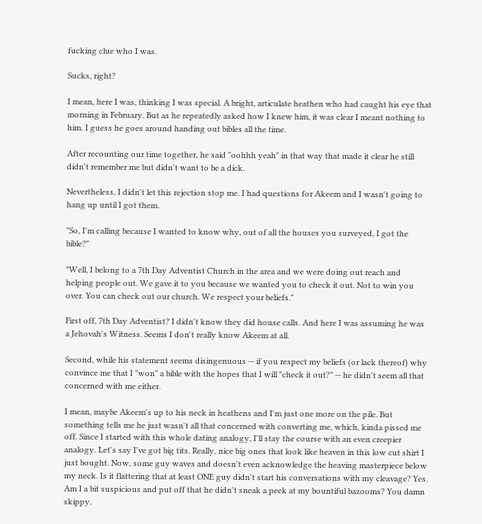fucking clue who I was.

Sucks, right?

I mean, here I was, thinking I was special. A bright, articulate heathen who had caught his eye that morning in February. But as he repeatedly asked how I knew him, it was clear I meant nothing to him. I guess he goes around handing out bibles all the time.

After recounting our time together, he said "oohhh yeah" in that way that made it clear he still didn't remember me but didn't want to be a dick.

Nevertheless, I didn't let this rejection stop me. I had questions for Akeem and I wasn't going to hang up until I got them.

"So, I'm calling because I wanted to know why, out of all the houses you surveyed, I got the bible?"

"Well, I belong to a 7th Day Adventist Church in the area and we were doing out reach and helping people out. We gave it to you because we wanted you to check it out. Not to win you over. You can check out our church. We respect your beliefs."

First off, 7th Day Adventist? I didn't know they did house calls. And here I was assuming he was a Jehovah's Witness. Seems I don't really know Akeem at all.

Second, while his statement seems disingenuous -- if you respect my beliefs (or lack thereof) why convince me that I "won" a bible with the hopes that I will "check it out?" -- he didn't seem all that concerned with me either.

I mean, maybe Akeem's up to his neck in heathens and I'm just one more on the pile. But something tells me he just wasn't all that concerned with converting me, which, kinda pissed me off. Since I started with this whole dating analogy, I'll stay the course with an even creepier analogy. Let's say I've got big tits. Really, nice big ones that look like heaven in this low cut shirt I just bought. Now, some guy waves and doesn't even acknowledge the heaving masterpiece below my neck. Is it flattering that at least ONE guy didn't start his conversations with my cleavage? Yes. Am I a bit suspicious and put off that he didn't sneak a peek at my bountiful bazooms? You damn skippy.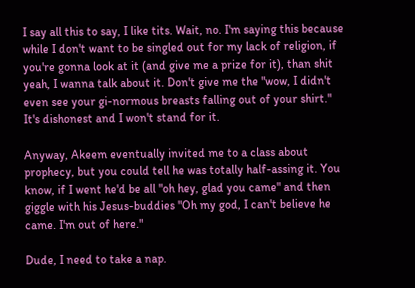I say all this to say, I like tits. Wait, no. I'm saying this because while I don't want to be singled out for my lack of religion, if you're gonna look at it (and give me a prize for it), than shit yeah, I wanna talk about it. Don't give me the "wow, I didn't even see your gi-normous breasts falling out of your shirt." It's dishonest and I won't stand for it.

Anyway, Akeem eventually invited me to a class about prophecy, but you could tell he was totally half-assing it. You know, if I went he'd be all "oh hey, glad you came" and then giggle with his Jesus-buddies "Oh my god, I can't believe he came. I'm out of here."

Dude, I need to take a nap.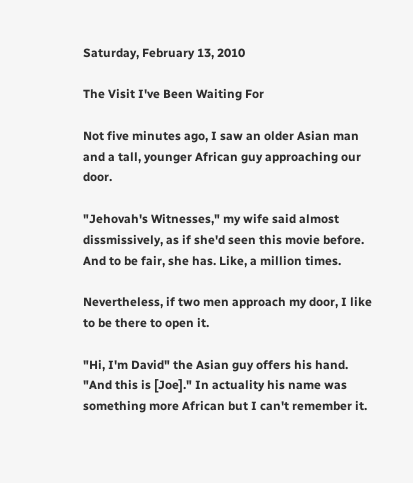Saturday, February 13, 2010

The Visit I've Been Waiting For

Not five minutes ago, I saw an older Asian man and a tall, younger African guy approaching our door.

"Jehovah's Witnesses," my wife said almost dissmissively, as if she'd seen this movie before. And to be fair, she has. Like, a million times.

Nevertheless, if two men approach my door, I like to be there to open it.

"Hi, I'm David" the Asian guy offers his hand. "And this is [Joe]." In actuality his name was something more African but I can't remember it.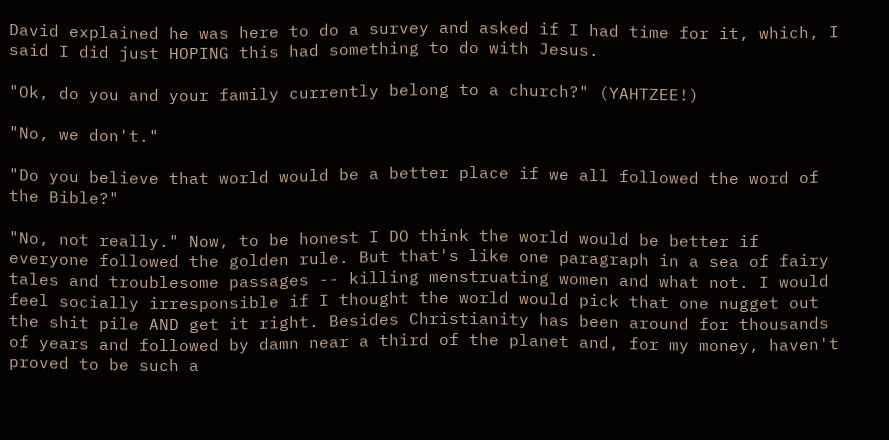David explained he was here to do a survey and asked if I had time for it, which, I said I did just HOPING this had something to do with Jesus.

"Ok, do you and your family currently belong to a church?" (YAHTZEE!)

"No, we don't."

"Do you believe that world would be a better place if we all followed the word of the Bible?"

"No, not really." Now, to be honest I DO think the world would be better if everyone followed the golden rule. But that's like one paragraph in a sea of fairy tales and troublesome passages -- killing menstruating women and what not. I would feel socially irresponsible if I thought the world would pick that one nugget out the shit pile AND get it right. Besides Christianity has been around for thousands of years and followed by damn near a third of the planet and, for my money, haven't proved to be such a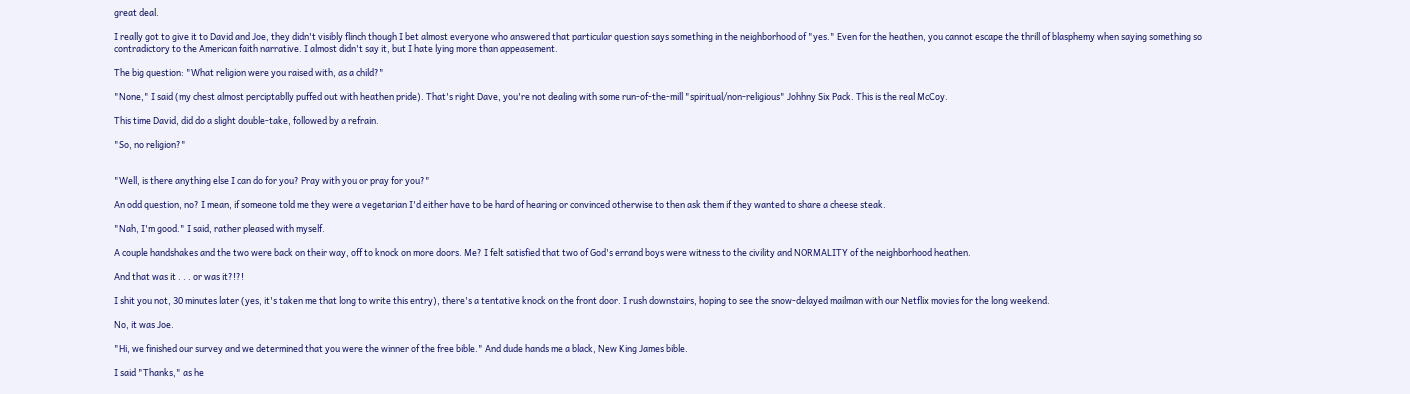great deal.

I really got to give it to David and Joe, they didn't visibly flinch though I bet almost everyone who answered that particular question says something in the neighborhood of "yes." Even for the heathen, you cannot escape the thrill of blasphemy when saying something so contradictory to the American faith narrative. I almost didn't say it, but I hate lying more than appeasement.

The big question: "What religion were you raised with, as a child?"

"None," I said (my chest almost perciptablly puffed out with heathen pride). That's right Dave, you're not dealing with some run-of-the-mill "spiritual/non-religious" Johhny Six Pack. This is the real McCoy.

This time David, did do a slight double-take, followed by a refrain.

"So, no religion?"


"Well, is there anything else I can do for you? Pray with you or pray for you?"

An odd question, no? I mean, if someone told me they were a vegetarian I'd either have to be hard of hearing or convinced otherwise to then ask them if they wanted to share a cheese steak.

"Nah, I'm good." I said, rather pleased with myself.

A couple handshakes and the two were back on their way, off to knock on more doors. Me? I felt satisfied that two of God's errand boys were witness to the civility and NORMALITY of the neighborhood heathen.

And that was it . . . or was it?!?!

I shit you not, 30 minutes later (yes, it's taken me that long to write this entry), there's a tentative knock on the front door. I rush downstairs, hoping to see the snow-delayed mailman with our Netflix movies for the long weekend.

No, it was Joe.

"Hi, we finished our survey and we determined that you were the winner of the free bible." And dude hands me a black, New King James bible.

I said "Thanks," as he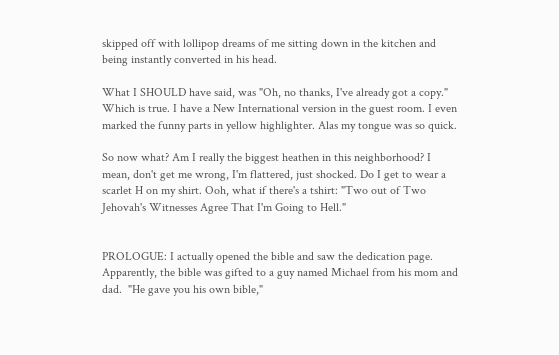skipped off with lollipop dreams of me sitting down in the kitchen and being instantly converted in his head.

What I SHOULD have said, was "Oh, no thanks, I've already got a copy." Which is true. I have a New International version in the guest room. I even marked the funny parts in yellow highlighter. Alas my tongue was so quick.

So now what? Am I really the biggest heathen in this neighborhood? I mean, don't get me wrong, I'm flattered, just shocked. Do I get to wear a scarlet H on my shirt. Ooh, what if there's a tshirt: "Two out of Two Jehovah's Witnesses Agree That I'm Going to Hell."


PROLOGUE: I actually opened the bible and saw the dedication page. Apparently, the bible was gifted to a guy named Michael from his mom and dad.  "He gave you his own bible,"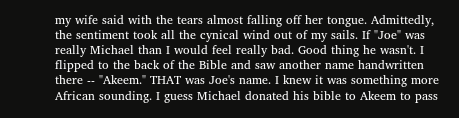my wife said with the tears almost falling off her tongue. Admittedly, the sentiment took all the cynical wind out of my sails. If "Joe" was really Michael than I would feel really bad. Good thing he wasn't. I flipped to the back of the Bible and saw another name handwritten there -- "Akeem." THAT was Joe's name. I knew it was something more African sounding. I guess Michael donated his bible to Akeem to pass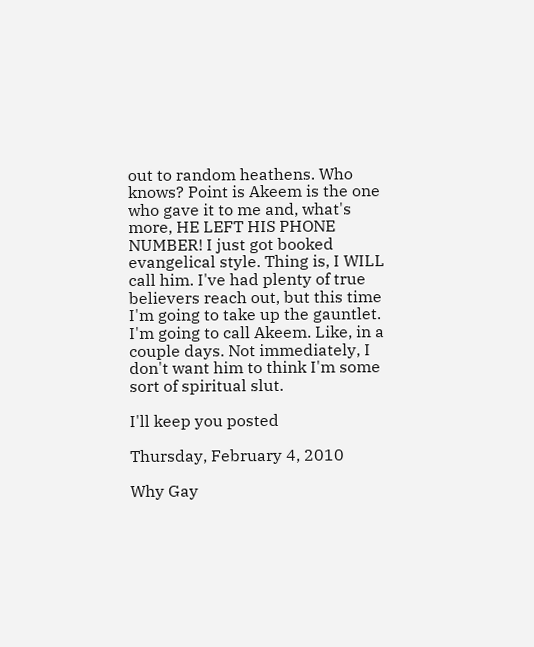out to random heathens. Who knows? Point is Akeem is the one who gave it to me and, what's more, HE LEFT HIS PHONE NUMBER! I just got booked evangelical style. Thing is, I WILL call him. I've had plenty of true believers reach out, but this time I'm going to take up the gauntlet. I'm going to call Akeem. Like, in a couple days. Not immediately, I don't want him to think I'm some sort of spiritual slut.

I'll keep you posted

Thursday, February 4, 2010

Why Gay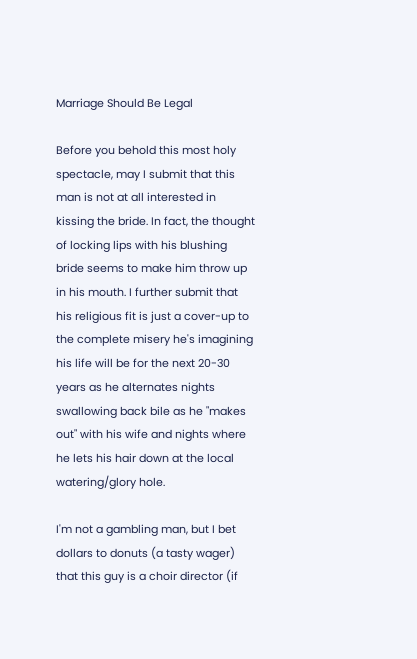Marriage Should Be Legal

Before you behold this most holy spectacle, may I submit that this man is not at all interested in kissing the bride. In fact, the thought of locking lips with his blushing bride seems to make him throw up in his mouth. I further submit that his religious fit is just a cover-up to the complete misery he's imagining his life will be for the next 20-30 years as he alternates nights swallowing back bile as he "makes out" with his wife and nights where he lets his hair down at the local watering/glory hole.

I'm not a gambling man, but I bet dollars to donuts (a tasty wager) that this guy is a choir director (if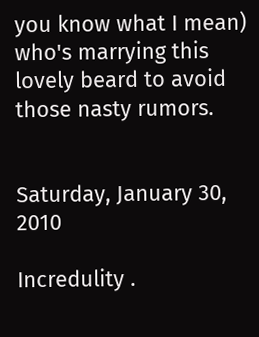you know what I mean) who's marrying this lovely beard to avoid those nasty rumors.


Saturday, January 30, 2010

Incredulity .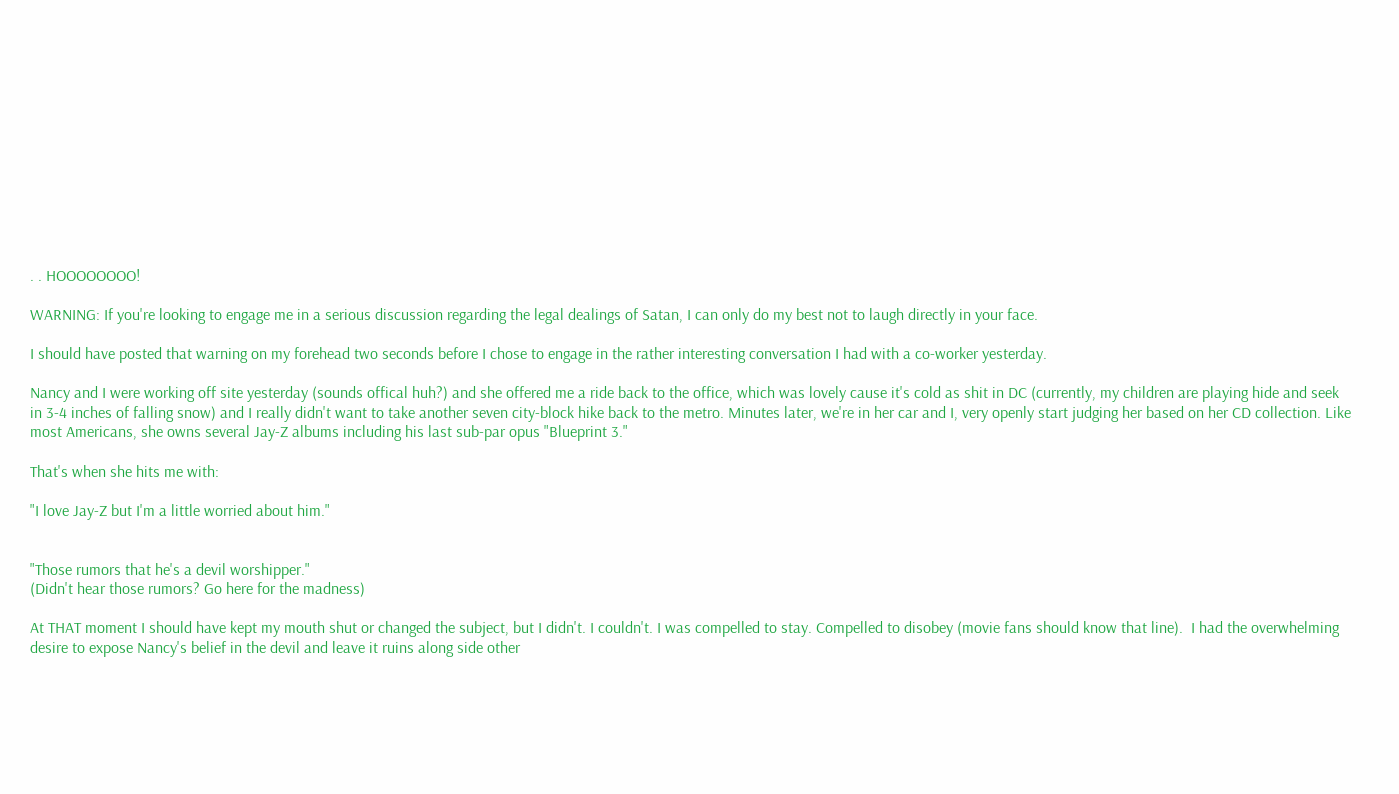. . HOOOOOOOO!

WARNING: If you're looking to engage me in a serious discussion regarding the legal dealings of Satan, I can only do my best not to laugh directly in your face.

I should have posted that warning on my forehead two seconds before I chose to engage in the rather interesting conversation I had with a co-worker yesterday.

Nancy and I were working off site yesterday (sounds offical huh?) and she offered me a ride back to the office, which was lovely cause it's cold as shit in DC (currently, my children are playing hide and seek in 3-4 inches of falling snow) and I really didn't want to take another seven city-block hike back to the metro. Minutes later, we're in her car and I, very openly start judging her based on her CD collection. Like most Americans, she owns several Jay-Z albums including his last sub-par opus "Blueprint 3."

That's when she hits me with:

"I love Jay-Z but I'm a little worried about him."


"Those rumors that he's a devil worshipper."
(Didn't hear those rumors? Go here for the madness)

At THAT moment I should have kept my mouth shut or changed the subject, but I didn't. I couldn't. I was compelled to stay. Compelled to disobey (movie fans should know that line).  I had the overwhelming desire to expose Nancy's belief in the devil and leave it ruins along side other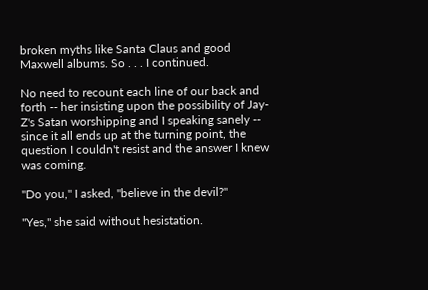broken myths like Santa Claus and good Maxwell albums. So . . . I continued.

No need to recount each line of our back and forth -- her insisting upon the possibility of Jay-Z's Satan worshipping and I speaking sanely -- since it all ends up at the turning point, the question I couldn't resist and the answer I knew was coming.

"Do you," I asked, "believe in the devil?"

"Yes," she said without hesistation.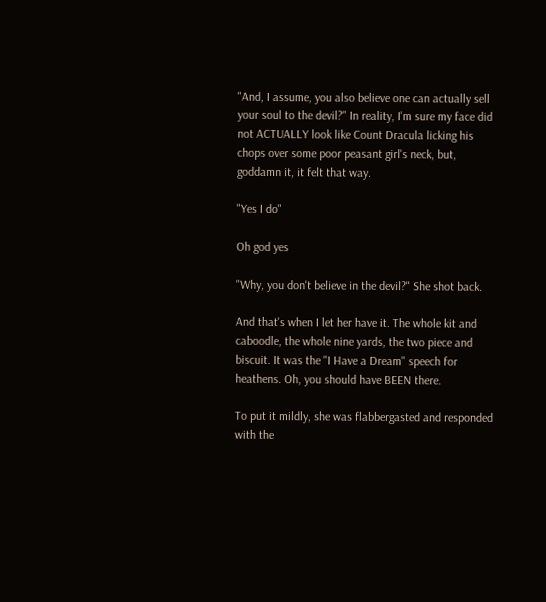"And, I assume, you also believe one can actually sell your soul to the devil?" In reality, I'm sure my face did not ACTUALLY look like Count Dracula licking his chops over some poor peasant girl's neck, but, goddamn it, it felt that way.

"Yes I do"

Oh god yes

"Why, you don't believe in the devil?" She shot back.

And that's when I let her have it. The whole kit and caboodle, the whole nine yards, the two piece and biscuit. It was the "I Have a Dream" speech for heathens. Oh, you should have BEEN there.

To put it mildly, she was flabbergasted and responded with the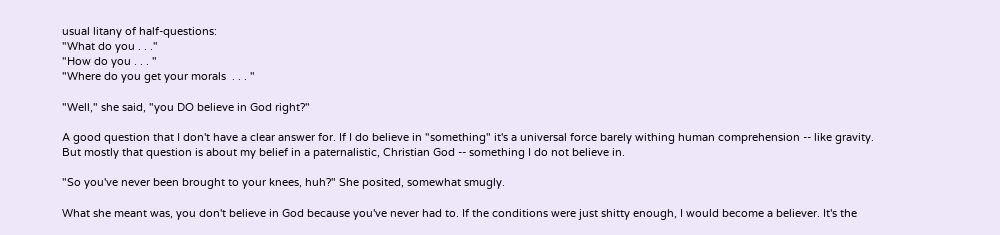usual litany of half-questions:
"What do you . . ."
"How do you . . . "
"Where do you get your morals  . . . "

"Well," she said, "you DO believe in God right?"

A good question that I don't have a clear answer for. If I do believe in "something" it's a universal force barely withing human comprehension -- like gravity. But mostly that question is about my belief in a paternalistic, Christian God -- something I do not believe in.

"So you've never been brought to your knees, huh?" She posited, somewhat smugly.

What she meant was, you don't believe in God because you've never had to. If the conditions were just shitty enough, I would become a believer. It's the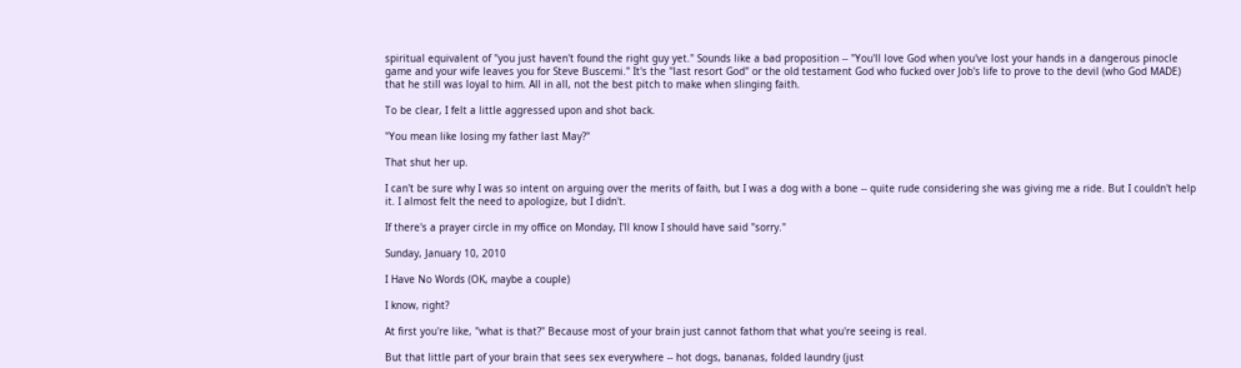spiritual equivalent of "you just haven't found the right guy yet." Sounds like a bad proposition -- "You'll love God when you've lost your hands in a dangerous pinocle game and your wife leaves you for Steve Buscemi." It's the "last resort God" or the old testament God who fucked over Job's life to prove to the devil (who God MADE) that he still was loyal to him. All in all, not the best pitch to make when slinging faith.

To be clear, I felt a little aggressed upon and shot back.

"You mean like losing my father last May?"

That shut her up.

I can't be sure why I was so intent on arguing over the merits of faith, but I was a dog with a bone -- quite rude considering she was giving me a ride. But I couldn't help it. I almost felt the need to apologize, but I didn't.

If there's a prayer circle in my office on Monday, I'll know I should have said "sorry."

Sunday, January 10, 2010

I Have No Words (OK, maybe a couple)

I know, right?

At first you're like, "what is that?" Because most of your brain just cannot fathom that what you're seeing is real.

But that little part of your brain that sees sex everywhere -- hot dogs, bananas, folded laundry (just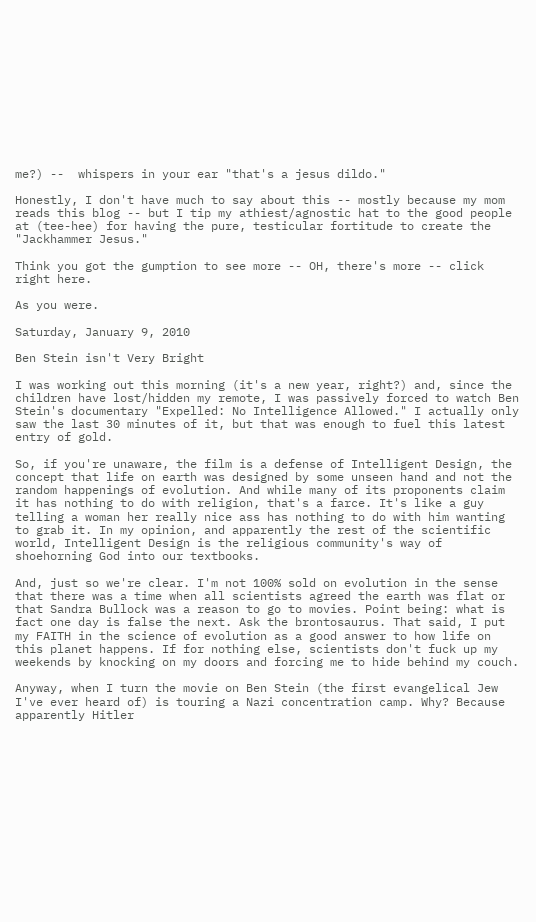me?) --  whispers in your ear "that's a jesus dildo."

Honestly, I don't have much to say about this -- mostly because my mom reads this blog -- but I tip my athiest/agnostic hat to the good people at (tee-hee) for having the pure, testicular fortitude to create the "Jackhammer Jesus."

Think you got the gumption to see more -- OH, there's more -- click right here.

As you were.

Saturday, January 9, 2010

Ben Stein isn't Very Bright

I was working out this morning (it's a new year, right?) and, since the children have lost/hidden my remote, I was passively forced to watch Ben Stein's documentary "Expelled: No Intelligence Allowed." I actually only saw the last 30 minutes of it, but that was enough to fuel this latest entry of gold.

So, if you're unaware, the film is a defense of Intelligent Design, the concept that life on earth was designed by some unseen hand and not the random happenings of evolution. And while many of its proponents claim it has nothing to do with religion, that's a farce. It's like a guy telling a woman her really nice ass has nothing to do with him wanting to grab it. In my opinion, and apparently the rest of the scientific world, Intelligent Design is the religious community's way of shoehorning God into our textbooks.

And, just so we're clear. I'm not 100% sold on evolution in the sense that there was a time when all scientists agreed the earth was flat or that Sandra Bullock was a reason to go to movies. Point being: what is fact one day is false the next. Ask the brontosaurus. That said, I put my FAITH in the science of evolution as a good answer to how life on this planet happens. If for nothing else, scientists don't fuck up my weekends by knocking on my doors and forcing me to hide behind my couch.

Anyway, when I turn the movie on Ben Stein (the first evangelical Jew I've ever heard of) is touring a Nazi concentration camp. Why? Because apparently Hitler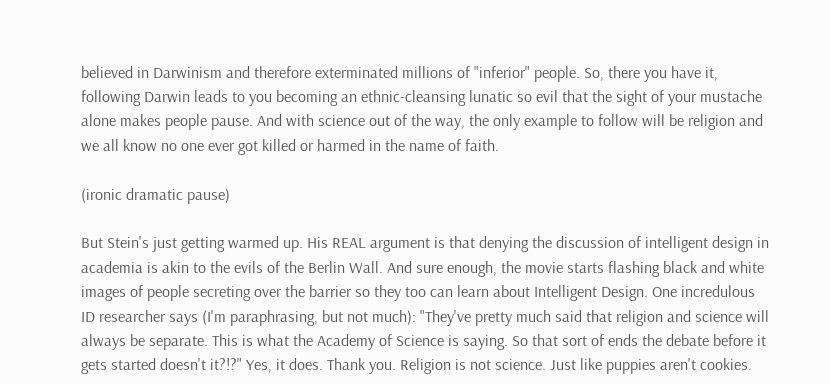believed in Darwinism and therefore exterminated millions of "inferior" people. So, there you have it, following Darwin leads to you becoming an ethnic-cleansing lunatic so evil that the sight of your mustache alone makes people pause. And with science out of the way, the only example to follow will be religion and we all know no one ever got killed or harmed in the name of faith.

(ironic dramatic pause)

But Stein's just getting warmed up. His REAL argument is that denying the discussion of intelligent design in academia is akin to the evils of the Berlin Wall. And sure enough, the movie starts flashing black and white images of people secreting over the barrier so they too can learn about Intelligent Design. One incredulous ID researcher says (I'm paraphrasing, but not much): "They've pretty much said that religion and science will always be separate. This is what the Academy of Science is saying. So that sort of ends the debate before it gets started doesn't it?!?" Yes, it does. Thank you. Religion is not science. Just like puppies aren't cookies.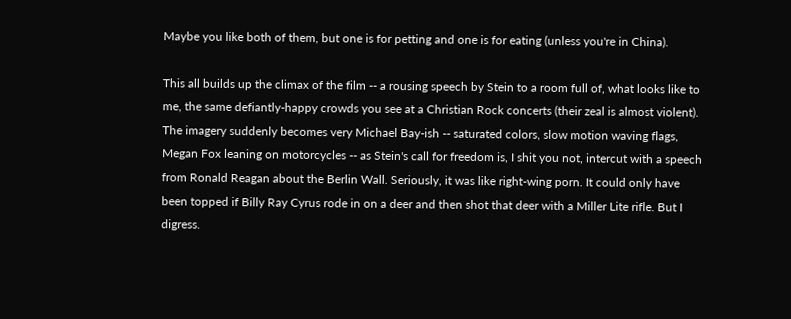Maybe you like both of them, but one is for petting and one is for eating (unless you're in China).

This all builds up the climax of the film -- a rousing speech by Stein to a room full of, what looks like to me, the same defiantly-happy crowds you see at a Christian Rock concerts (their zeal is almost violent). The imagery suddenly becomes very Michael Bay-ish -- saturated colors, slow motion waving flags, Megan Fox leaning on motorcycles -- as Stein's call for freedom is, I shit you not, intercut with a speech from Ronald Reagan about the Berlin Wall. Seriously, it was like right-wing porn. It could only have been topped if Billy Ray Cyrus rode in on a deer and then shot that deer with a Miller Lite rifle. But I digress.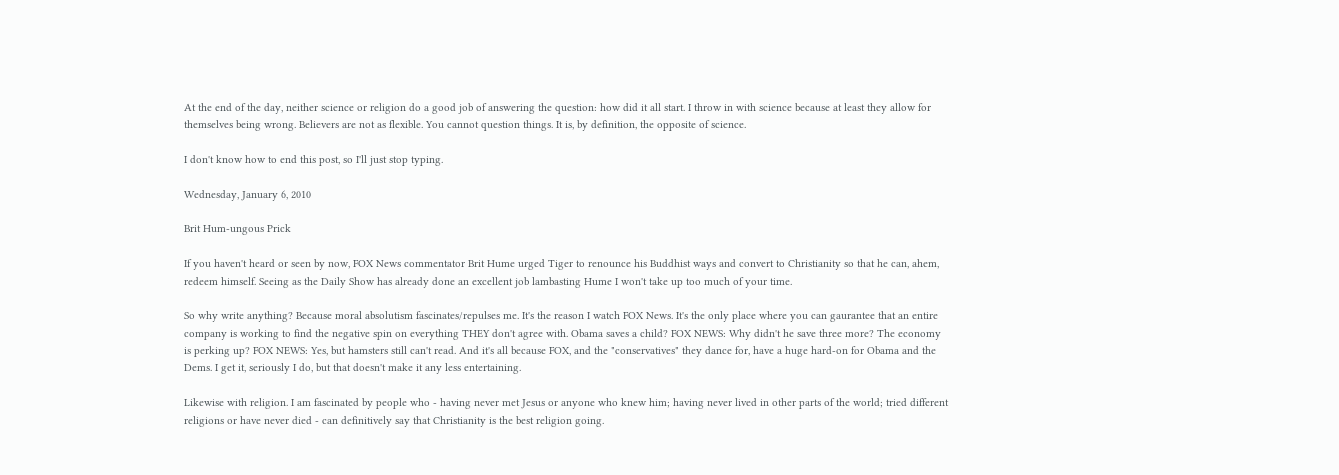At the end of the day, neither science or religion do a good job of answering the question: how did it all start. I throw in with science because at least they allow for themselves being wrong. Believers are not as flexible. You cannot question things. It is, by definition, the opposite of science.

I don't know how to end this post, so I'll just stop typing.

Wednesday, January 6, 2010

Brit Hum-ungous Prick

If you haven't heard or seen by now, FOX News commentator Brit Hume urged Tiger to renounce his Buddhist ways and convert to Christianity so that he can, ahem, redeem himself. Seeing as the Daily Show has already done an excellent job lambasting Hume I won't take up too much of your time.

So why write anything? Because moral absolutism fascinates/repulses me. It's the reason I watch FOX News. It's the only place where you can gaurantee that an entire company is working to find the negative spin on everything THEY don't agree with. Obama saves a child? FOX NEWS: Why didn't he save three more? The economy is perking up? FOX NEWS: Yes, but hamsters still can't read. And it's all because FOX, and the "conservatives" they dance for, have a huge hard-on for Obama and the Dems. I get it, seriously I do, but that doesn't make it any less entertaining.

Likewise with religion. I am fascinated by people who - having never met Jesus or anyone who knew him; having never lived in other parts of the world; tried different religions or have never died - can definitively say that Christianity is the best religion going.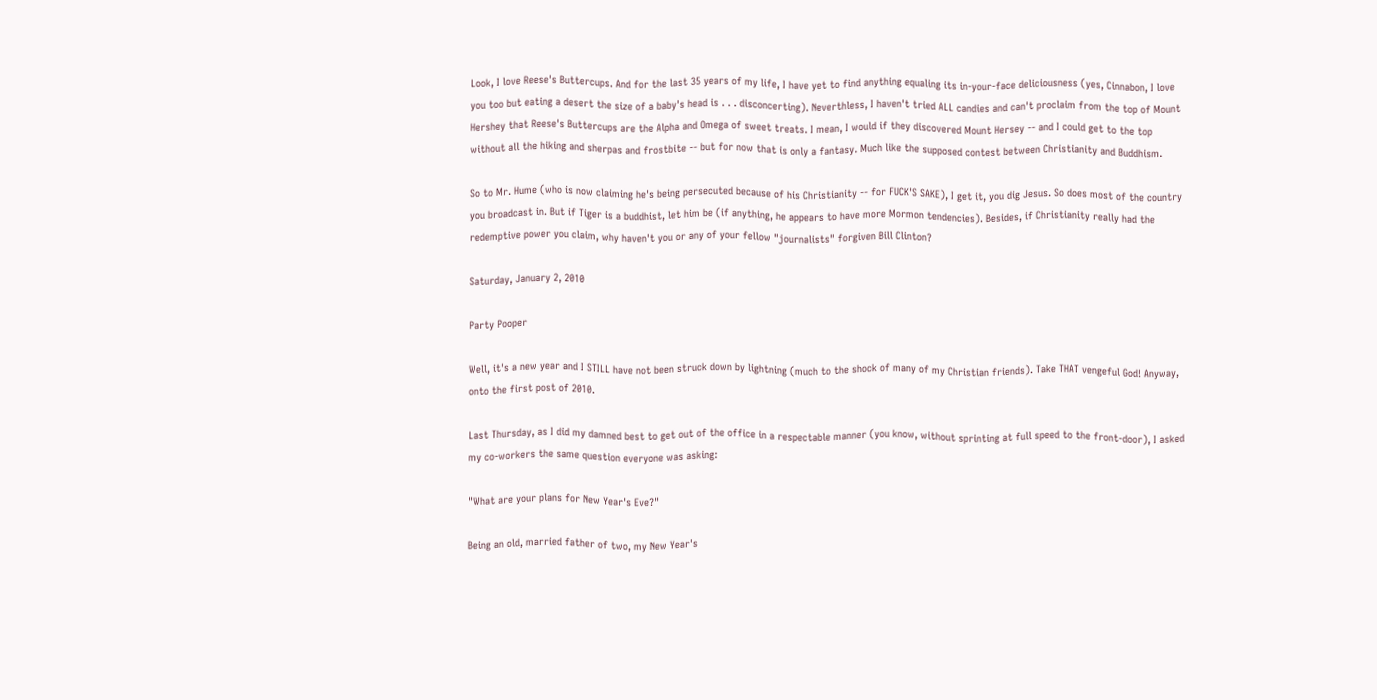Look, I love Reese's Buttercups. And for the last 35 years of my life, I have yet to find anything equaling its in-your-face deliciousness (yes, Cinnabon, I love you too but eating a desert the size of a baby's head is . . . disconcerting). Neverthless, I haven't tried ALL candies and can't proclaim from the top of Mount Hershey that Reese's Buttercups are the Alpha and Omega of sweet treats. I mean, I would if they discovered Mount Hersey -- and I could get to the top without all the hiking and sherpas and frostbite -- but for now that is only a fantasy. Much like the supposed contest between Christianity and Buddhism.

So to Mr. Hume (who is now claiming he's being persecuted because of his Christianity -- for FUCK'S SAKE), I get it, you dig Jesus. So does most of the country you broadcast in. But if Tiger is a buddhist, let him be (if anything, he appears to have more Mormon tendencies). Besides, if Christianity really had the redemptive power you claim, why haven't you or any of your fellow "journalists" forgiven Bill Clinton?

Saturday, January 2, 2010

Party Pooper

Well, it's a new year and I STILL have not been struck down by lightning (much to the shock of many of my Christian friends). Take THAT vengeful God! Anyway, onto the first post of 2010.

Last Thursday, as I did my damned best to get out of the office in a respectable manner (you know, without sprinting at full speed to the front-door), I asked my co-workers the same question everyone was asking:

"What are your plans for New Year's Eve?"

Being an old, married father of two, my New Year's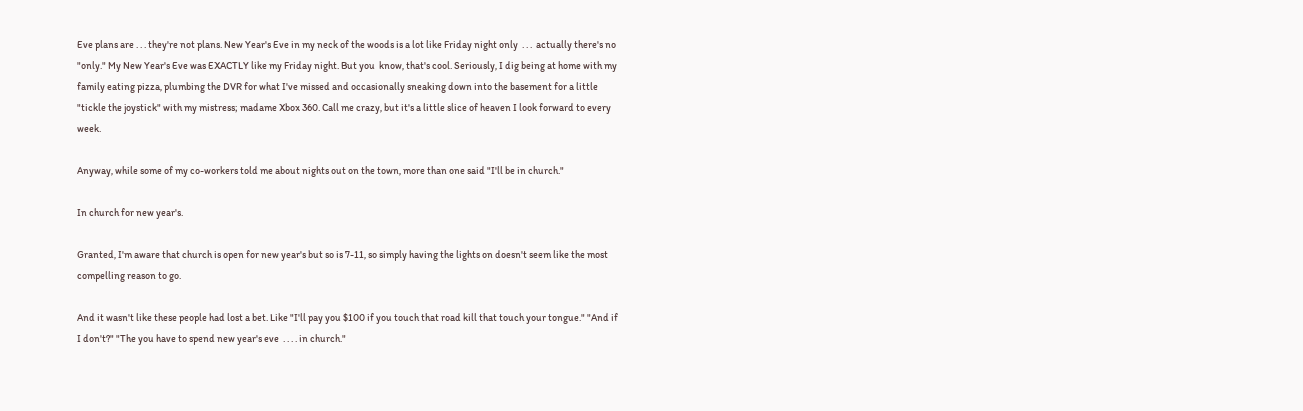Eve plans are . . . they're not plans. New Year's Eve in my neck of the woods is a lot like Friday night only  . . .  actually there's no "only." My New Year's Eve was EXACTLY like my Friday night. But you  know, that's cool. Seriously, I dig being at home with my family eating pizza, plumbing the DVR for what I've missed and occasionally sneaking down into the basement for a little "tickle the joystick" with my mistress; madame Xbox 360. Call me crazy, but it's a little slice of heaven I look forward to every week.

Anyway, while some of my co-workers told me about nights out on the town, more than one said "I'll be in church."

In church for new year's.

Granted, I'm aware that church is open for new year's but so is 7-11, so simply having the lights on doesn't seem like the most compelling reason to go.

And it wasn't like these people had lost a bet. Like "I'll pay you $100 if you touch that road kill that touch your tongue." "And if I don't?" "The you have to spend new year's eve  . . . . in church."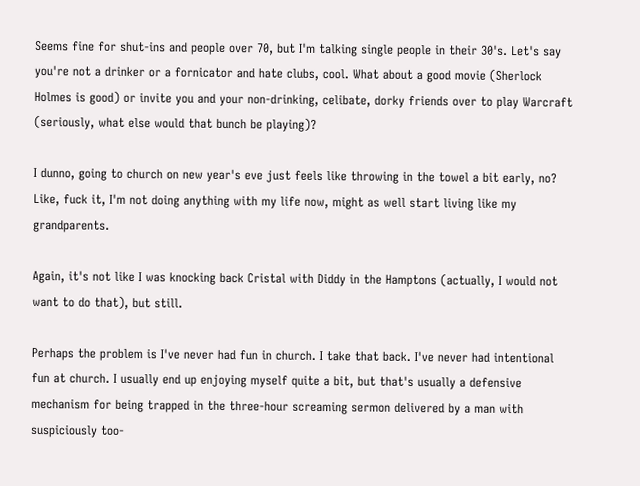Seems fine for shut-ins and people over 70, but I'm talking single people in their 30's. Let's say you're not a drinker or a fornicator and hate clubs, cool. What about a good movie (Sherlock Holmes is good) or invite you and your non-drinking, celibate, dorky friends over to play Warcraft (seriously, what else would that bunch be playing)?

I dunno, going to church on new year's eve just feels like throwing in the towel a bit early, no? Like, fuck it, I'm not doing anything with my life now, might as well start living like my grandparents.

Again, it's not like I was knocking back Cristal with Diddy in the Hamptons (actually, I would not want to do that), but still.

Perhaps the problem is I've never had fun in church. I take that back. I've never had intentional fun at church. I usually end up enjoying myself quite a bit, but that's usually a defensive mechanism for being trapped in the three-hour screaming sermon delivered by a man with suspiciously too-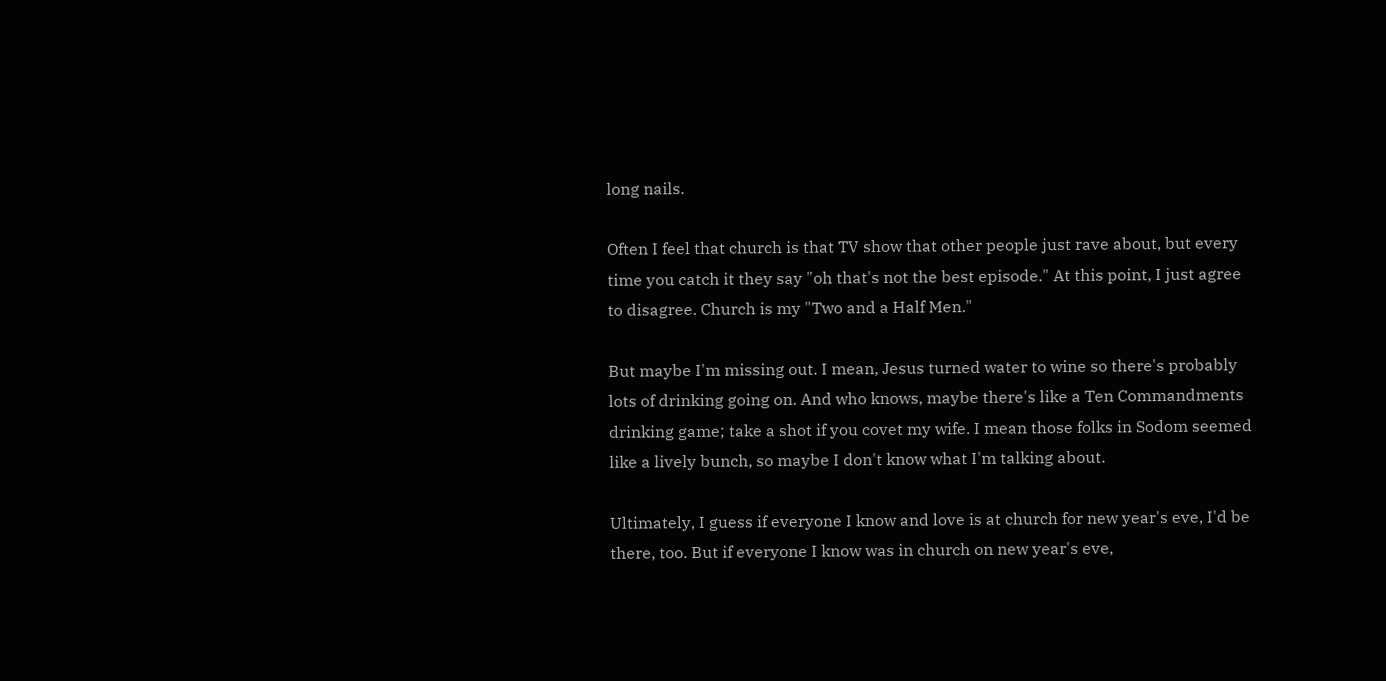long nails.

Often I feel that church is that TV show that other people just rave about, but every time you catch it they say "oh that's not the best episode." At this point, I just agree to disagree. Church is my "Two and a Half Men."

But maybe I'm missing out. I mean, Jesus turned water to wine so there's probably lots of drinking going on. And who knows, maybe there's like a Ten Commandments drinking game; take a shot if you covet my wife. I mean those folks in Sodom seemed like a lively bunch, so maybe I don't know what I'm talking about.

Ultimately, I guess if everyone I know and love is at church for new year's eve, I'd be there, too. But if everyone I know was in church on new year's eve,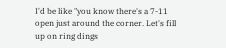I'd be like "you know there's a 7-11 open just around the corner. Let's fill up on ring dings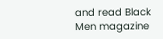and read Black Men magazine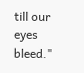till our eyes bleed."